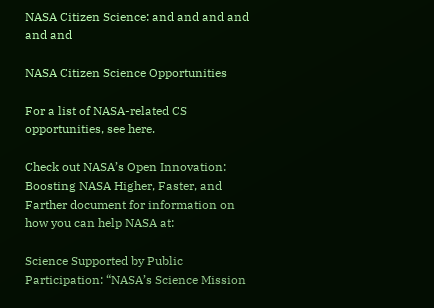NASA Citizen Science: and and and and and and

NASA Citizen Science Opportunities

For a list of NASA-related CS opportunities, see here.

Check out NASA’s Open Innovation: Boosting NASA Higher, Faster, and Farther document for information on how you can help NASA at:

Science Supported by Public Participation: “NASA’s Science Mission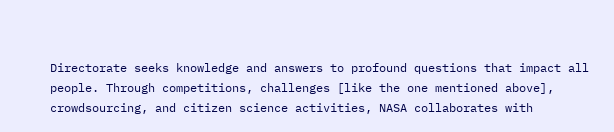Directorate seeks knowledge and answers to profound questions that impact all people. Through competitions, challenges [like the one mentioned above], crowdsourcing, and citizen science activities, NASA collaborates with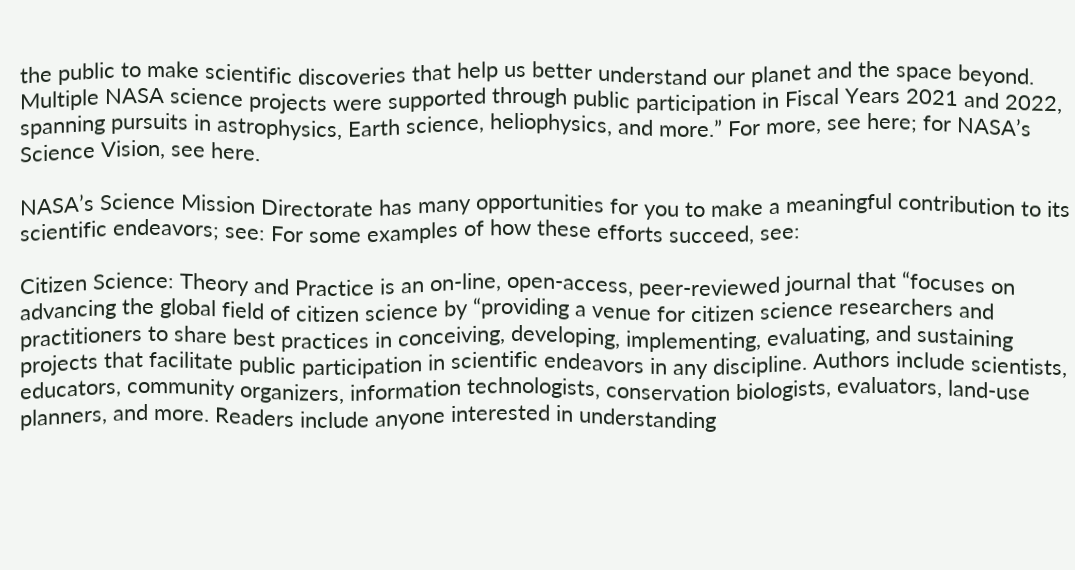the public to make scientific discoveries that help us better understand our planet and the space beyond. Multiple NASA science projects were supported through public participation in Fiscal Years 2021 and 2022, spanning pursuits in astrophysics, Earth science, heliophysics, and more.” For more, see here; for NASA’s Science Vision, see here.

NASA’s Science Mission Directorate has many opportunities for you to make a meaningful contribution to its scientific endeavors; see: For some examples of how these efforts succeed, see:

Citizen Science: Theory and Practice is an on-line, open-access, peer-reviewed journal that “focuses on advancing the global field of citizen science by “providing a venue for citizen science researchers and practitioners to share best practices in conceiving, developing, implementing, evaluating, and sustaining projects that facilitate public participation in scientific endeavors in any discipline. Authors include scientists, educators, community organizers, information technologists, conservation biologists, evaluators, land-use planners, and more. Readers include anyone interested in understanding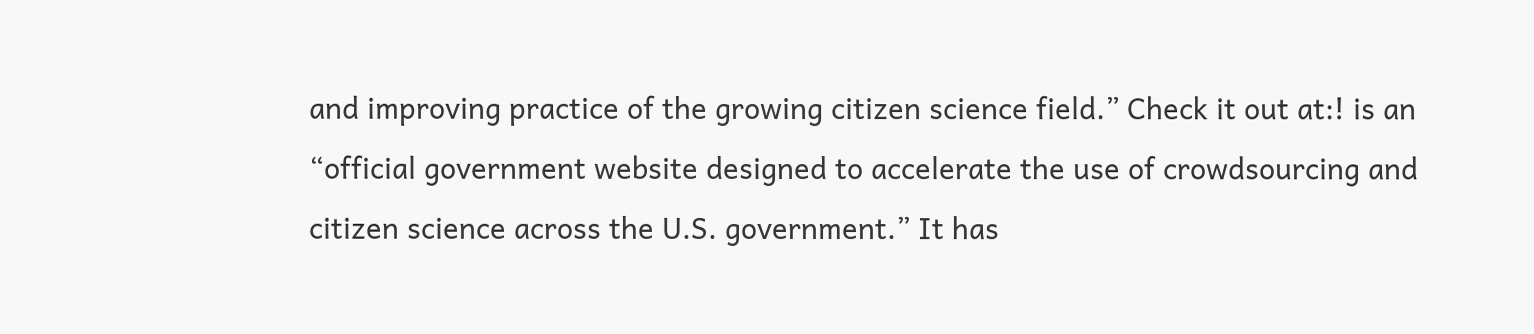and improving practice of the growing citizen science field.” Check it out at:! is an “official government website designed to accelerate the use of crowdsourcing and citizen science across the U.S. government.” It has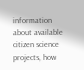information about available citizen science projects, how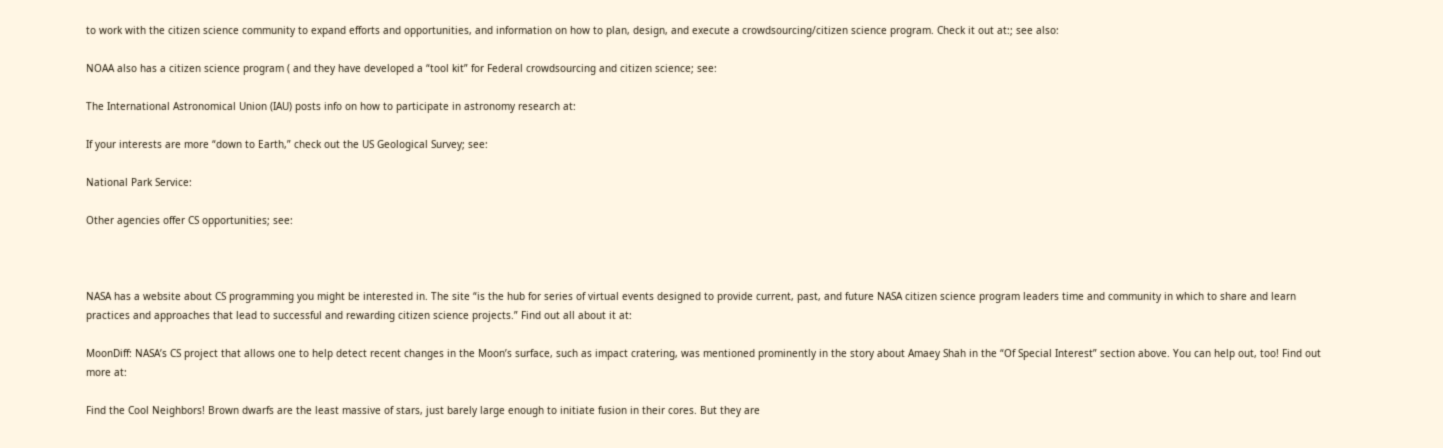to work with the citizen science community to expand efforts and opportunities, and information on how to plan, design, and execute a crowdsourcing/citizen science program. Check it out at:; see also:

NOAA also has a citizen science program ( and they have developed a “tool kit” for Federal crowdsourcing and citizen science; see:

The International Astronomical Union (IAU) posts info on how to participate in astronomy research at:

If your interests are more “down to Earth,” check out the US Geological Survey; see:

National Park Service:

Other agencies offer CS opportunities; see:



NASA has a website about CS programming you might be interested in. The site “is the hub for series of virtual events designed to provide current, past, and future NASA citizen science program leaders time and community in which to share and learn practices and approaches that lead to successful and rewarding citizen science projects.” Find out all about it at:

MoonDiff: NASA’s CS project that allows one to help detect recent changes in the Moon’s surface, such as impact cratering, was mentioned prominently in the story about Amaey Shah in the “Of Special Interest” section above. You can help out, too! Find out more at:

Find the Cool Neighbors! Brown dwarfs are the least massive of stars, just barely large enough to initiate fusion in their cores. But they are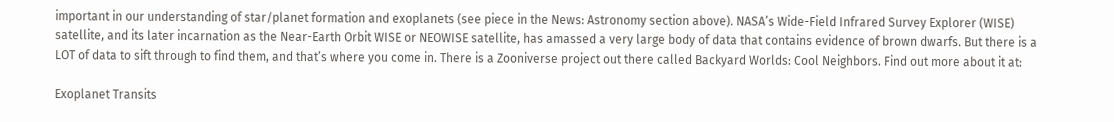important in our understanding of star/planet formation and exoplanets (see piece in the News: Astronomy section above). NASA’s Wide-Field Infrared Survey Explorer (WISE) satellite, and its later incarnation as the Near-Earth Orbit WISE or NEOWISE satellite, has amassed a very large body of data that contains evidence of brown dwarfs. But there is a LOT of data to sift through to find them, and that’s where you come in. There is a Zooniverse project out there called Backyard Worlds: Cool Neighbors. Find out more about it at:

Exoplanet Transits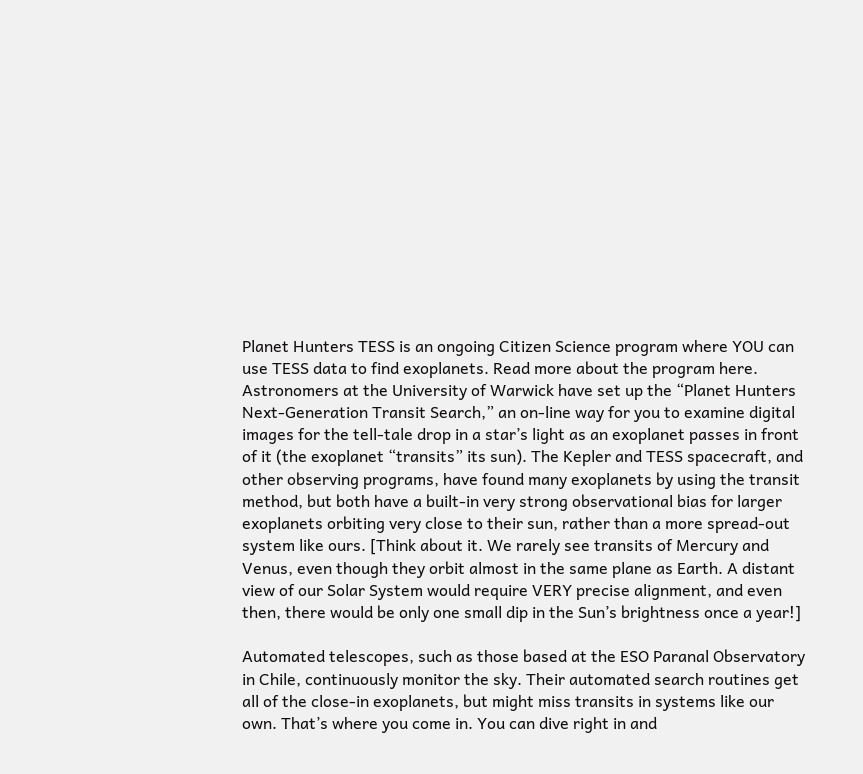Planet Hunters TESS is an ongoing Citizen Science program where YOU can use TESS data to find exoplanets. Read more about the program here. Astronomers at the University of Warwick have set up the “Planet Hunters Next-Generation Transit Search,” an on-line way for you to examine digital images for the tell-tale drop in a star’s light as an exoplanet passes in front of it (the exoplanet “transits” its sun). The Kepler and TESS spacecraft, and other observing programs, have found many exoplanets by using the transit method, but both have a built-in very strong observational bias for larger exoplanets orbiting very close to their sun, rather than a more spread-out system like ours. [Think about it. We rarely see transits of Mercury and Venus, even though they orbit almost in the same plane as Earth. A distant view of our Solar System would require VERY precise alignment, and even then, there would be only one small dip in the Sun’s brightness once a year!]

Automated telescopes, such as those based at the ESO Paranal Observatory in Chile, continuously monitor the sky. Their automated search routines get all of the close-in exoplanets, but might miss transits in systems like our own. That’s where you come in. You can dive right in and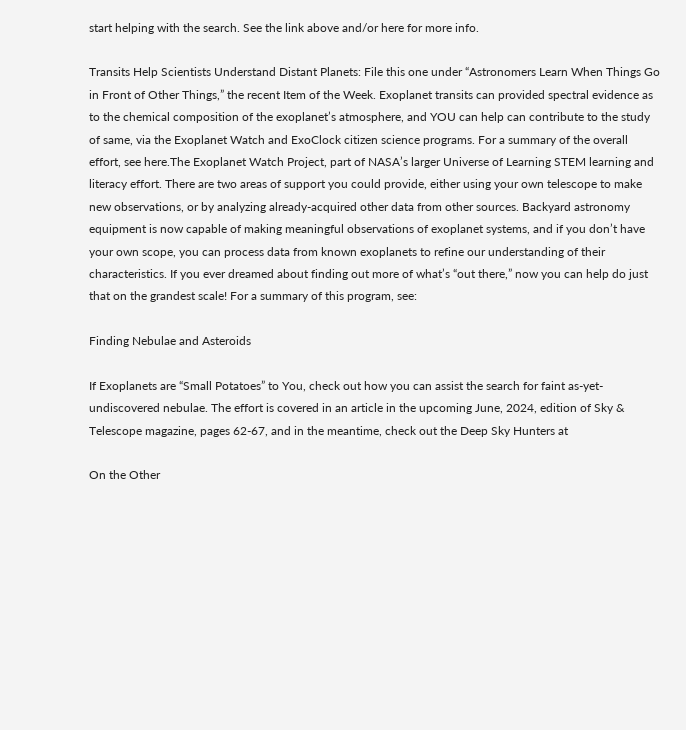start helping with the search. See the link above and/or here for more info.

Transits Help Scientists Understand Distant Planets: File this one under “Astronomers Learn When Things Go in Front of Other Things,” the recent Item of the Week. Exoplanet transits can provided spectral evidence as to the chemical composition of the exoplanet’s atmosphere, and YOU can help can contribute to the study of same, via the Exoplanet Watch and ExoClock citizen science programs. For a summary of the overall effort, see here.The Exoplanet Watch Project, part of NASA’s larger Universe of Learning STEM learning and literacy effort. There are two areas of support you could provide, either using your own telescope to make new observations, or by analyzing already-acquired other data from other sources. Backyard astronomy equipment is now capable of making meaningful observations of exoplanet systems, and if you don’t have your own scope, you can process data from known exoplanets to refine our understanding of their characteristics. If you ever dreamed about finding out more of what’s “out there,” now you can help do just that on the grandest scale! For a summary of this program, see:

Finding Nebulae and Asteroids

If Exoplanets are “Small Potatoes” to You, check out how you can assist the search for faint as-yet-undiscovered nebulae. The effort is covered in an article in the upcoming June, 2024, edition of Sky & Telescope magazine, pages 62-67, and in the meantime, check out the Deep Sky Hunters at

On the Other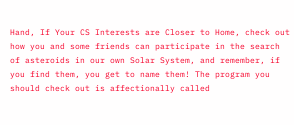Hand, If Your CS Interests are Closer to Home, check out how you and some friends can participate in the search of asteroids in our own Solar System, and remember, if you find them, you get to name them! The program you should check out is affectionally called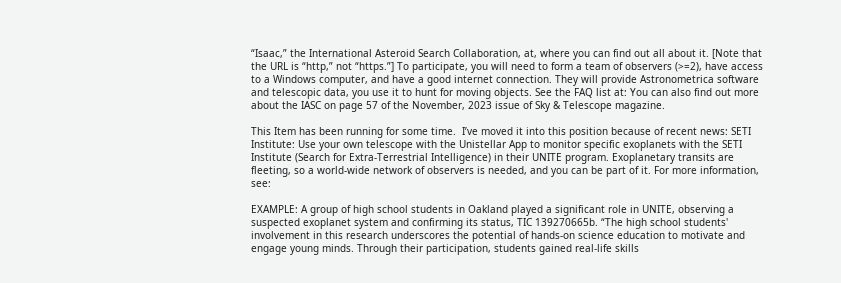“Isaac,” the International Asteroid Search Collaboration, at, where you can find out all about it. [Note that the URL is “http,” not “https.”] To participate, you will need to form a team of observers (>=2), have access to a Windows computer, and have a good internet connection. They will provide Astronometrica software and telescopic data, you use it to hunt for moving objects. See the FAQ list at: You can also find out more about the IASC on page 57 of the November, 2023 issue of Sky & Telescope magazine.

This Item has been running for some time.  I’ve moved it into this position because of recent news: SETI Institute: Use your own telescope with the Unistellar App to monitor specific exoplanets with the SETI Institute (Search for Extra-Terrestrial Intelligence) in their UNITE program. Exoplanetary transits are fleeting, so a world-wide network of observers is needed, and you can be part of it. For more information, see:

EXAMPLE: A group of high school students in Oakland played a significant role in UNITE, observing a suspected exoplanet system and confirming its status, TIC 139270665b. “The high school students' involvement in this research underscores the potential of hands-on science education to motivate and engage young minds. Through their participation, students gained real-life skills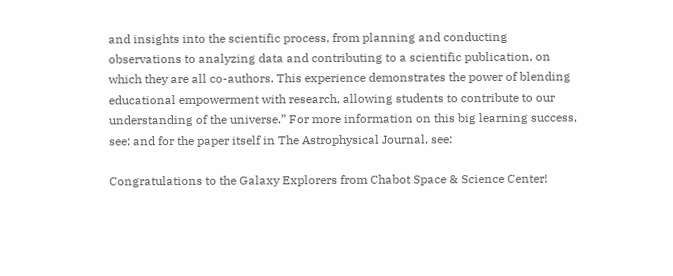and insights into the scientific process, from planning and conducting observations to analyzing data and contributing to a scientific publication, on which they are all co-authors. This experience demonstrates the power of blending educational empowerment with research, allowing students to contribute to our understanding of the universe.” For more information on this big learning success, see: and for the paper itself in The Astrophysical Journal, see:

Congratulations to the Galaxy Explorers from Chabot Space & Science Center!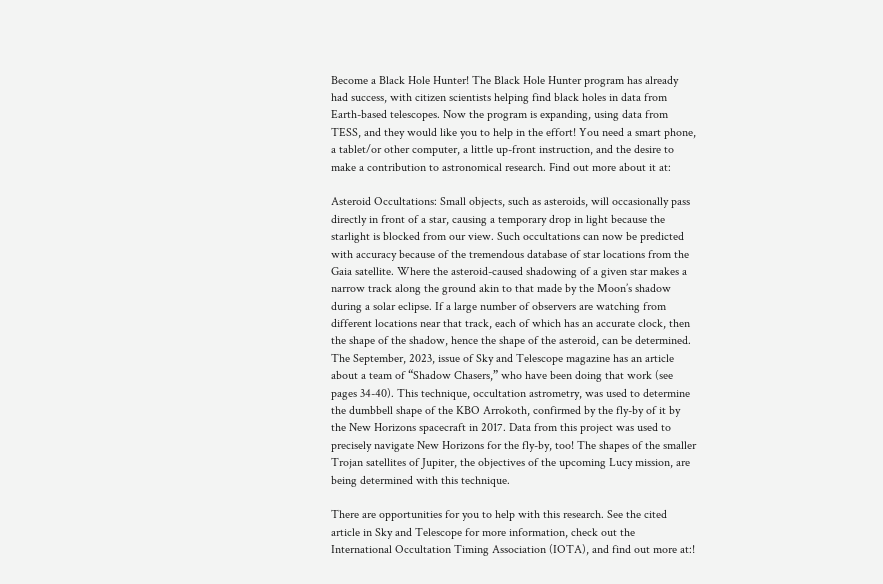Become a Black Hole Hunter! The Black Hole Hunter program has already had success, with citizen scientists helping find black holes in data from Earth-based telescopes. Now the program is expanding, using data from TESS, and they would like you to help in the effort! You need a smart phone, a tablet/or other computer, a little up-front instruction, and the desire to make a contribution to astronomical research. Find out more about it at:

Asteroid Occultations: Small objects, such as asteroids, will occasionally pass directly in front of a star, causing a temporary drop in light because the starlight is blocked from our view. Such occultations can now be predicted with accuracy because of the tremendous database of star locations from the Gaia satellite. Where the asteroid-caused shadowing of a given star makes a narrow track along the ground akin to that made by the Moon’s shadow during a solar eclipse. If a large number of observers are watching from different locations near that track, each of which has an accurate clock, then the shape of the shadow, hence the shape of the asteroid, can be determined. The September, 2023, issue of Sky and Telescope magazine has an article about a team of “Shadow Chasers,” who have been doing that work (see pages 34-40). This technique, occultation astrometry, was used to determine the dumbbell shape of the KBO Arrokoth, confirmed by the fly-by of it by the New Horizons spacecraft in 2017. Data from this project was used to precisely navigate New Horizons for the fly-by, too! The shapes of the smaller Trojan satellites of Jupiter, the objectives of the upcoming Lucy mission, are being determined with this technique.

There are opportunities for you to help with this research. See the cited article in Sky and Telescope for more information, check out the International Occultation Timing Association (IOTA), and find out more at:!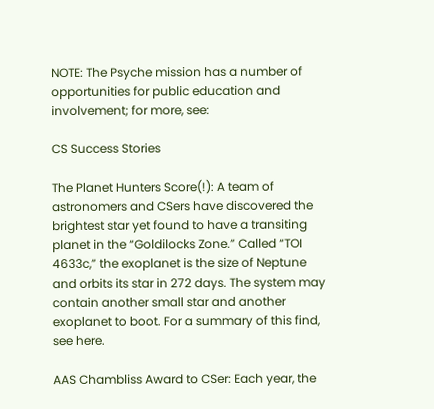NOTE: The Psyche mission has a number of opportunities for public education and involvement; for more, see:

CS Success Stories

The Planet Hunters Score(!): A team of astronomers and CSers have discovered the brightest star yet found to have a transiting planet in the “Goldilocks Zone.” Called “TOI 4633c,” the exoplanet is the size of Neptune and orbits its star in 272 days. The system may contain another small star and another exoplanet to boot. For a summary of this find, see here.

AAS Chambliss Award to CSer: Each year, the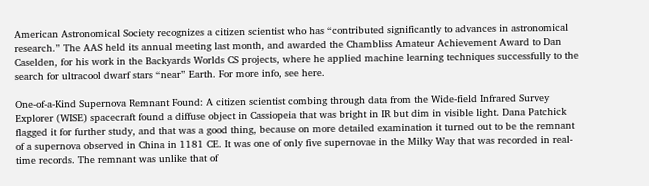American Astronomical Society recognizes a citizen scientist who has “contributed significantly to advances in astronomical research.” The AAS held its annual meeting last month, and awarded the Chambliss Amateur Achievement Award to Dan Caselden, for his work in the Backyards Worlds CS projects, where he applied machine learning techniques successfully to the search for ultracool dwarf stars “near” Earth. For more info, see here.

One-of-a-Kind Supernova Remnant Found: A citizen scientist combing through data from the Wide-field Infrared Survey Explorer (WISE) spacecraft found a diffuse object in Cassiopeia that was bright in IR but dim in visible light. Dana Patchick flagged it for further study, and that was a good thing, because on more detailed examination it turned out to be the remnant of a supernova observed in China in 1181 CE. It was one of only five supernovae in the Milky Way that was recorded in real-time records. The remnant was unlike that of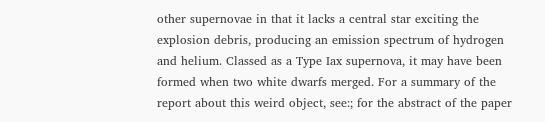other supernovae in that it lacks a central star exciting the explosion debris, producing an emission spectrum of hydrogen and helium. Classed as a Type Iax supernova, it may have been formed when two white dwarfs merged. For a summary of the report about this weird object, see:; for the abstract of the paper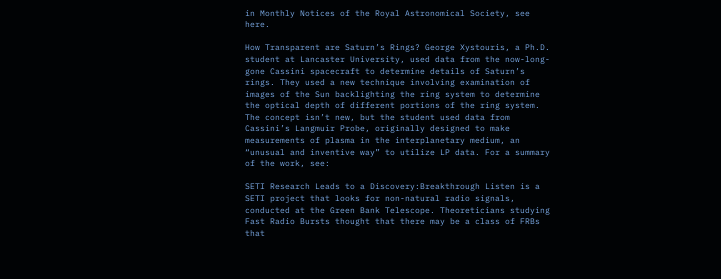in Monthly Notices of the Royal Astronomical Society, see here.

How Transparent are Saturn’s Rings? George Xystouris, a Ph.D. student at Lancaster University, used data from the now-long-gone Cassini spacecraft to determine details of Saturn’s rings. They used a new technique involving examination of images of the Sun backlighting the ring system to determine the optical depth of different portions of the ring system. The concept isn’t new, but the student used data from Cassini’s Langmuir Probe, originally designed to make measurements of plasma in the interplanetary medium, an “unusual and inventive way” to utilize LP data. For a summary of the work, see:

SETI Research Leads to a Discovery:Breakthrough Listen is a SETI project that looks for non-natural radio signals, conducted at the Green Bank Telescope. Theoreticians studying Fast Radio Bursts thought that there may be a class of FRBs that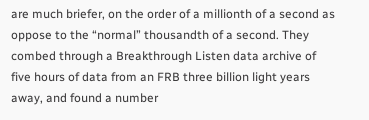are much briefer, on the order of a millionth of a second as oppose to the “normal” thousandth of a second. They combed through a Breakthrough Listen data archive of five hours of data from an FRB three billion light years away, and found a number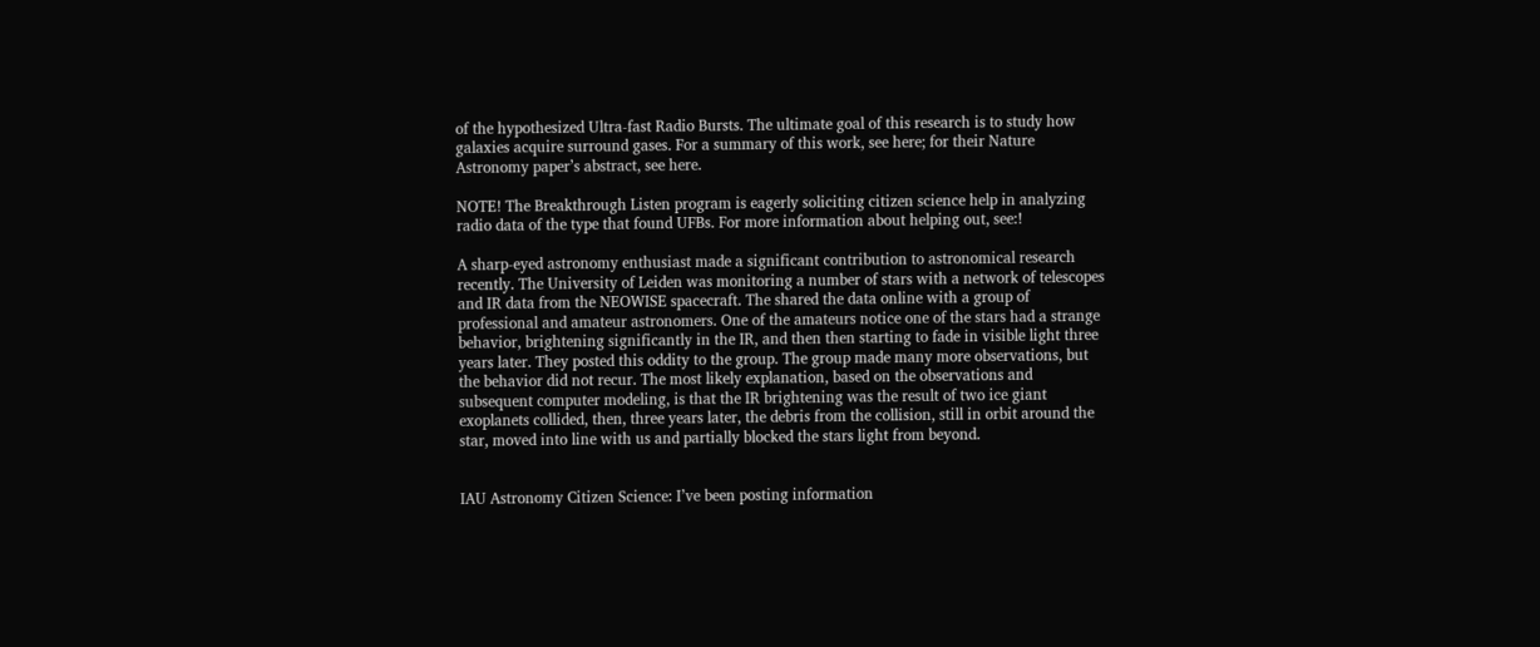of the hypothesized Ultra-fast Radio Bursts. The ultimate goal of this research is to study how galaxies acquire surround gases. For a summary of this work, see here; for their Nature Astronomy paper’s abstract, see here.

NOTE! The Breakthrough Listen program is eagerly soliciting citizen science help in analyzing radio data of the type that found UFBs. For more information about helping out, see:!

A sharp-eyed astronomy enthusiast made a significant contribution to astronomical research recently. The University of Leiden was monitoring a number of stars with a network of telescopes and IR data from the NEOWISE spacecraft. The shared the data online with a group of professional and amateur astronomers. One of the amateurs notice one of the stars had a strange behavior, brightening significantly in the IR, and then then starting to fade in visible light three years later. They posted this oddity to the group. The group made many more observations, but the behavior did not recur. The most likely explanation, based on the observations and subsequent computer modeling, is that the IR brightening was the result of two ice giant exoplanets collided, then, three years later, the debris from the collision, still in orbit around the star, moved into line with us and partially blocked the stars light from beyond.


IAU Astronomy Citizen Science: I’ve been posting information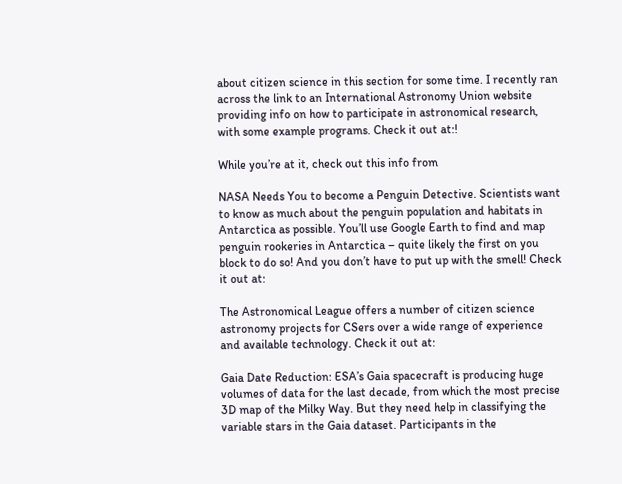about citizen science in this section for some time. I recently ran across the link to an International Astronomy Union website providing info on how to participate in astronomical research, with some example programs. Check it out at:!

While you’re at it, check out this info from

NASA Needs You to become a Penguin Detective. Scientists want to know as much about the penguin population and habitats in Antarctica as possible. You’ll use Google Earth to find and map penguin rookeries in Antarctica – quite likely the first on you block to do so! And you don’t have to put up with the smell! Check it out at:

The Astronomical League offers a number of citizen science astronomy projects for CSers over a wide range of experience and available technology. Check it out at:

Gaia Date Reduction: ESA’s Gaia spacecraft is producing huge volumes of data for the last decade, from which the most precise 3D map of the Milky Way. But they need help in classifying the variable stars in the Gaia dataset. Participants in the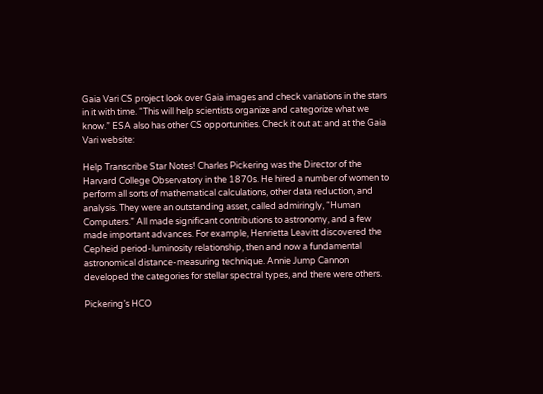Gaia Vari CS project look over Gaia images and check variations in the stars in it with time. “This will help scientists organize and categorize what we know.” ESA also has other CS opportunities. Check it out at: and at the Gaia Vari website:

Help Transcribe Star Notes! Charles Pickering was the Director of the Harvard College Observatory in the 1870s. He hired a number of women to perform all sorts of mathematical calculations, other data reduction, and analysis. They were an outstanding asset, called admiringly, “Human Computers.” All made significant contributions to astronomy, and a few made important advances. For example, Henrietta Leavitt discovered the Cepheid period-luminosity relationship, then and now a fundamental astronomical distance-measuring technique. Annie Jump Cannon developed the categories for stellar spectral types, and there were others.

Pickering’s HCO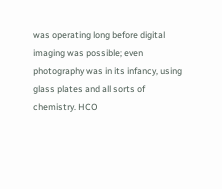was operating long before digital imaging was possible; even photography was in its infancy, using glass plates and all sorts of chemistry. HCO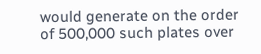would generate on the order of 500,000 such plates over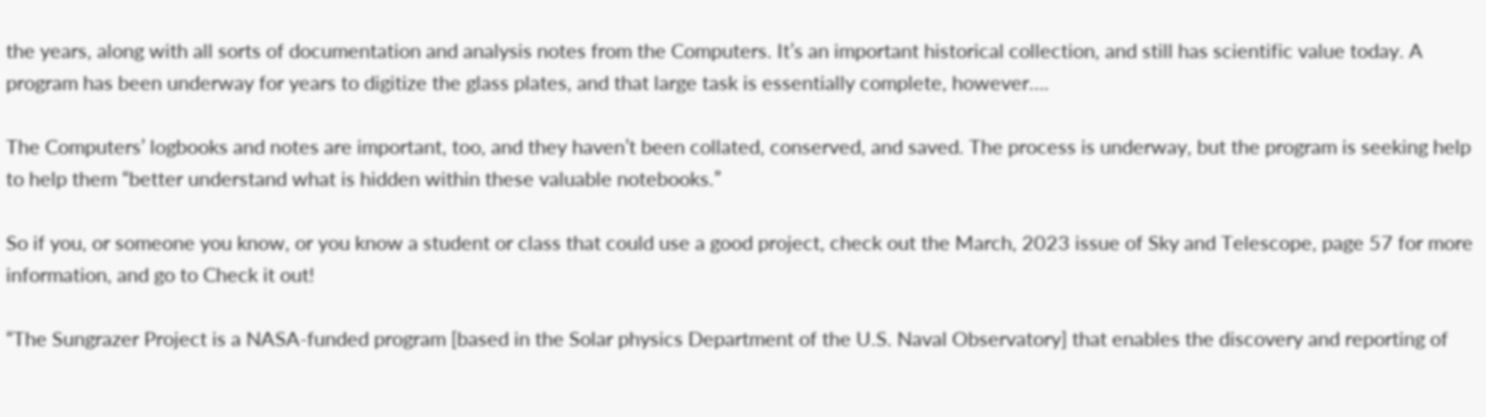the years, along with all sorts of documentation and analysis notes from the Computers. It’s an important historical collection, and still has scientific value today. A program has been underway for years to digitize the glass plates, and that large task is essentially complete, however….

The Computers’ logbooks and notes are important, too, and they haven’t been collated, conserved, and saved. The process is underway, but the program is seeking help to help them “better understand what is hidden within these valuable notebooks.”

So if you, or someone you know, or you know a student or class that could use a good project, check out the March, 2023 issue of Sky and Telescope, page 57 for more information, and go to Check it out!

“The Sungrazer Project is a NASA-funded program [based in the Solar physics Department of the U.S. Naval Observatory] that enables the discovery and reporting of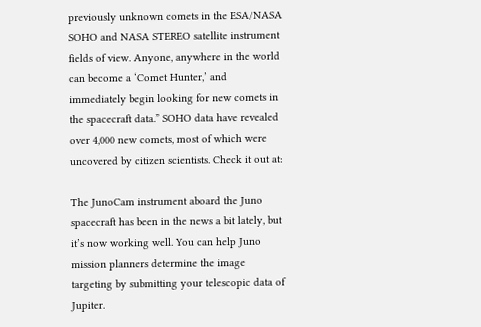previously unknown comets in the ESA/NASA SOHO and NASA STEREO satellite instrument fields of view. Anyone, anywhere in the world can become a ‘Comet Hunter,’ and immediately begin looking for new comets in the spacecraft data.” SOHO data have revealed over 4,000 new comets, most of which were uncovered by citizen scientists. Check it out at:

The JunoCam instrument aboard the Juno spacecraft has been in the news a bit lately, but it’s now working well. You can help Juno mission planners determine the image targeting by submitting your telescopic data of Jupiter.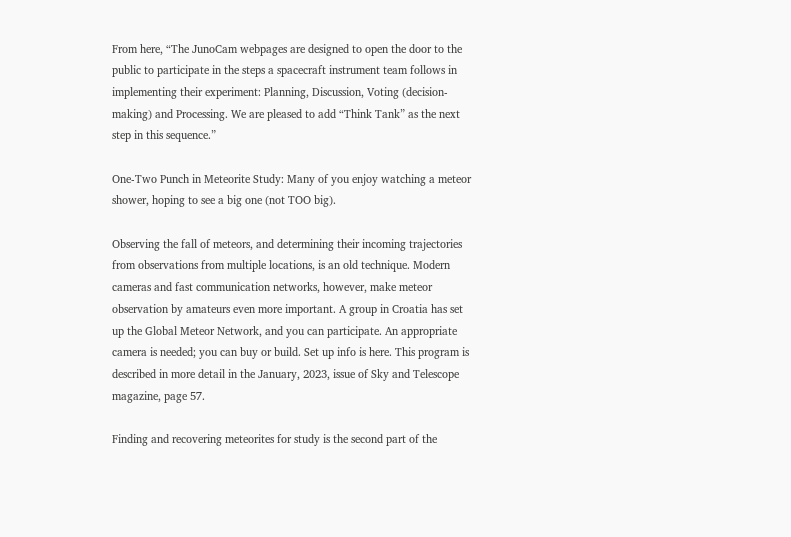From here, “The JunoCam webpages are designed to open the door to the public to participate in the steps a spacecraft instrument team follows in implementing their experiment: Planning, Discussion, Voting (decision-making) and Processing. We are pleased to add “Think Tank” as the next step in this sequence.”

One-Two Punch in Meteorite Study: Many of you enjoy watching a meteor shower, hoping to see a big one (not TOO big).

Observing the fall of meteors, and determining their incoming trajectories from observations from multiple locations, is an old technique. Modern cameras and fast communication networks, however, make meteor observation by amateurs even more important. A group in Croatia has set up the Global Meteor Network, and you can participate. An appropriate camera is needed; you can buy or build. Set up info is here. This program is described in more detail in the January, 2023, issue of Sky and Telescope magazine, page 57.

Finding and recovering meteorites for study is the second part of the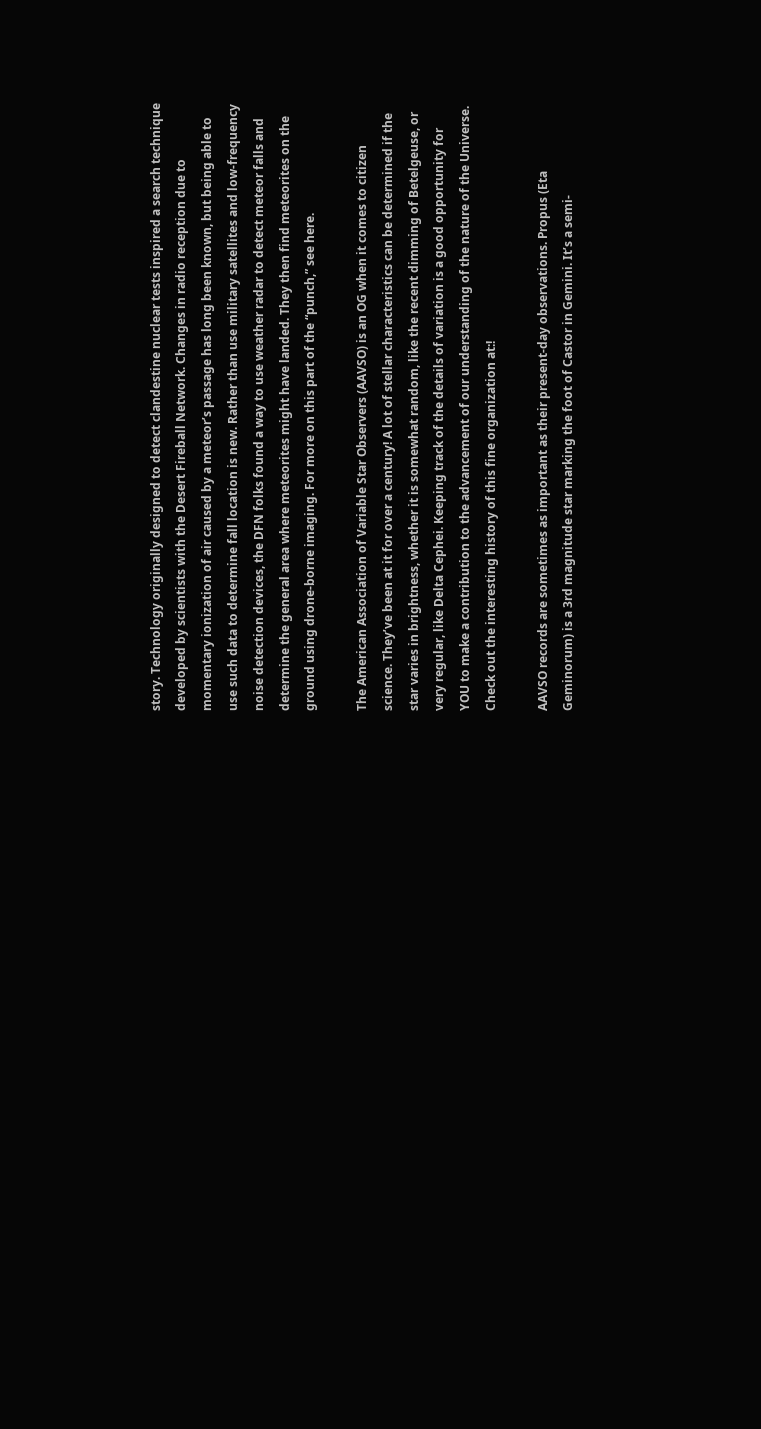story. Technology originally designed to detect clandestine nuclear tests inspired a search technique developed by scientists with the Desert Fireball Network. Changes in radio reception due to momentary ionization of air caused by a meteor’s passage has long been known, but being able to use such data to determine fall location is new. Rather than use military satellites and low-frequency noise detection devices, the DFN folks found a way to use weather radar to detect meteor falls and determine the general area where meteorites might have landed. They then find meteorites on the ground using drone-borne imaging. For more on this part of the “punch,” see here.

The American Association of Variable Star Observers (AAVSO) is an OG when it comes to citizen science. They’ve been at it for over a century! A lot of stellar characteristics can be determined if the star varies in brightness, whether it is somewhat random, like the recent dimming of Betelgeuse, or very regular, like Delta Cephei. Keeping track of the details of variation is a good opportunity for YOU to make a contribution to the advancement of our understanding of the nature of the Universe. Check out the interesting history of this fine organization at:!

AAVSO records are sometimes as important as their present-day observations. Propus (Eta Geminorum) is a 3rd magnitude star marking the foot of Castor in Gemini. It’s a semi-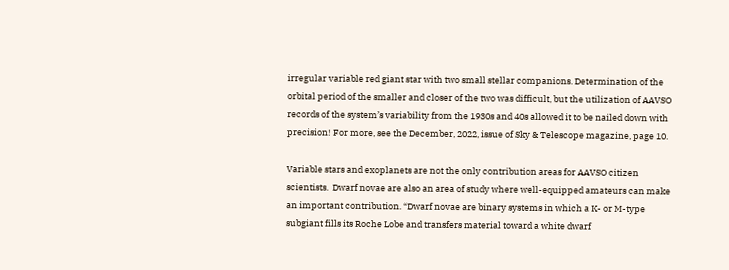irregular variable red giant star with two small stellar companions. Determination of the orbital period of the smaller and closer of the two was difficult, but the utilization of AAVSO records of the system’s variability from the 1930s and 40s allowed it to be nailed down with precision! For more, see the December, 2022, issue of Sky & Telescope magazine, page 10.

Variable stars and exoplanets are not the only contribution areas for AAVSO citizen scientists.  Dwarf novae are also an area of study where well-equipped amateurs can make an important contribution. “Dwarf novae are binary systems in which a K- or M-type subgiant fills its Roche Lobe and transfers material toward a white dwarf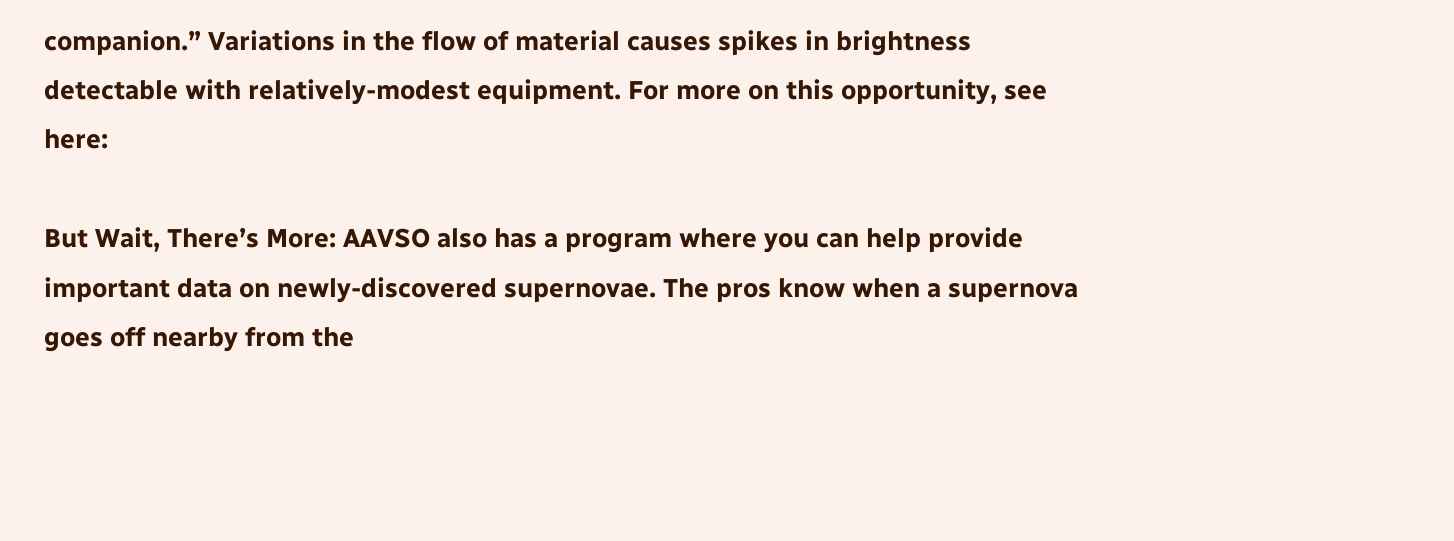companion.” Variations in the flow of material causes spikes in brightness detectable with relatively-modest equipment. For more on this opportunity, see here:

But Wait, There’s More: AAVSO also has a program where you can help provide important data on newly-discovered supernovae. The pros know when a supernova goes off nearby from the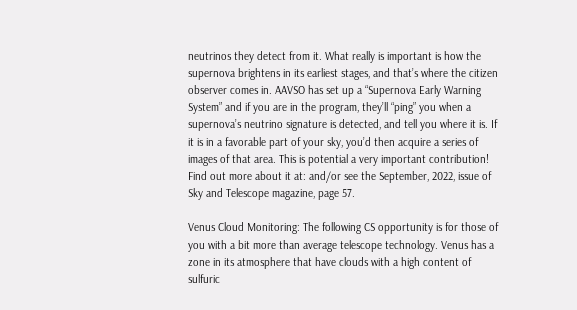neutrinos they detect from it. What really is important is how the supernova brightens in its earliest stages, and that’s where the citizen observer comes in. AAVSO has set up a “Supernova Early Warning System” and if you are in the program, they’ll “ping” you when a supernova’s neutrino signature is detected, and tell you where it is. If it is in a favorable part of your sky, you’d then acquire a series of images of that area. This is potential a very important contribution! Find out more about it at: and/or see the September, 2022, issue of Sky and Telescope magazine, page 57.

Venus Cloud Monitoring: The following CS opportunity is for those of you with a bit more than average telescope technology. Venus has a zone in its atmosphere that have clouds with a high content of sulfuric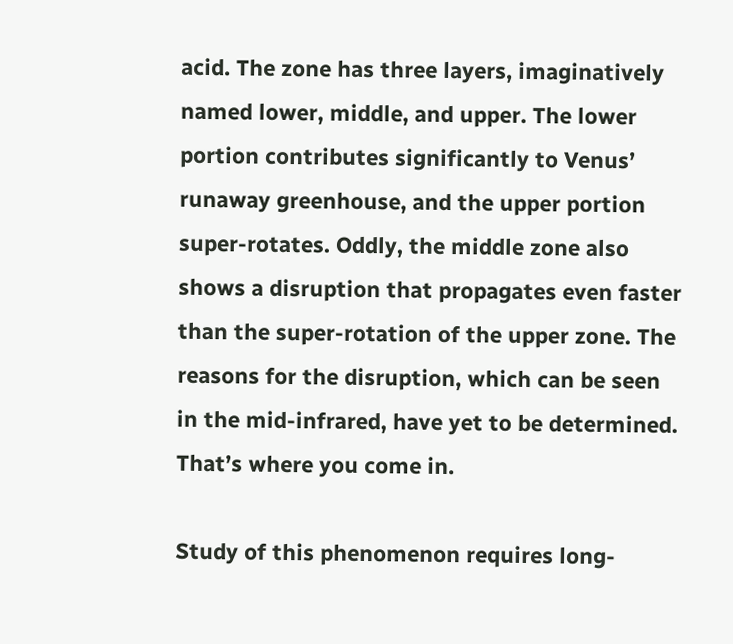acid. The zone has three layers, imaginatively named lower, middle, and upper. The lower portion contributes significantly to Venus’ runaway greenhouse, and the upper portion super-rotates. Oddly, the middle zone also shows a disruption that propagates even faster than the super-rotation of the upper zone. The reasons for the disruption, which can be seen in the mid-infrared, have yet to be determined. That’s where you come in.

Study of this phenomenon requires long-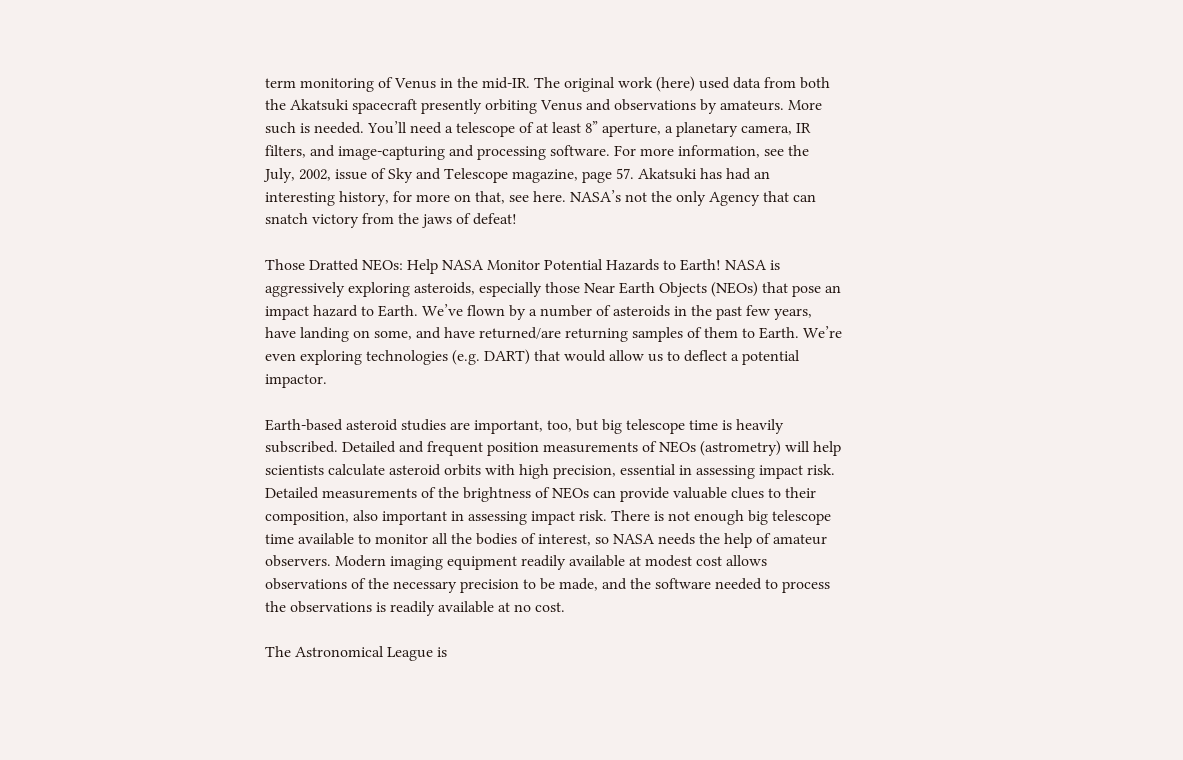term monitoring of Venus in the mid-IR. The original work (here) used data from both the Akatsuki spacecraft presently orbiting Venus and observations by amateurs. More such is needed. You’ll need a telescope of at least 8” aperture, a planetary camera, IR filters, and image-capturing and processing software. For more information, see the July, 2002, issue of Sky and Telescope magazine, page 57. Akatsuki has had an interesting history, for more on that, see here. NASA’s not the only Agency that can snatch victory from the jaws of defeat!

Those Dratted NEOs: Help NASA Monitor Potential Hazards to Earth! NASA is aggressively exploring asteroids, especially those Near Earth Objects (NEOs) that pose an impact hazard to Earth. We’ve flown by a number of asteroids in the past few years, have landing on some, and have returned/are returning samples of them to Earth. We’re even exploring technologies (e.g. DART) that would allow us to deflect a potential impactor.

Earth-based asteroid studies are important, too, but big telescope time is heavily subscribed. Detailed and frequent position measurements of NEOs (astrometry) will help scientists calculate asteroid orbits with high precision, essential in assessing impact risk. Detailed measurements of the brightness of NEOs can provide valuable clues to their composition, also important in assessing impact risk. There is not enough big telescope time available to monitor all the bodies of interest, so NASA needs the help of amateur observers. Modern imaging equipment readily available at modest cost allows observations of the necessary precision to be made, and the software needed to process the observations is readily available at no cost.

The Astronomical League is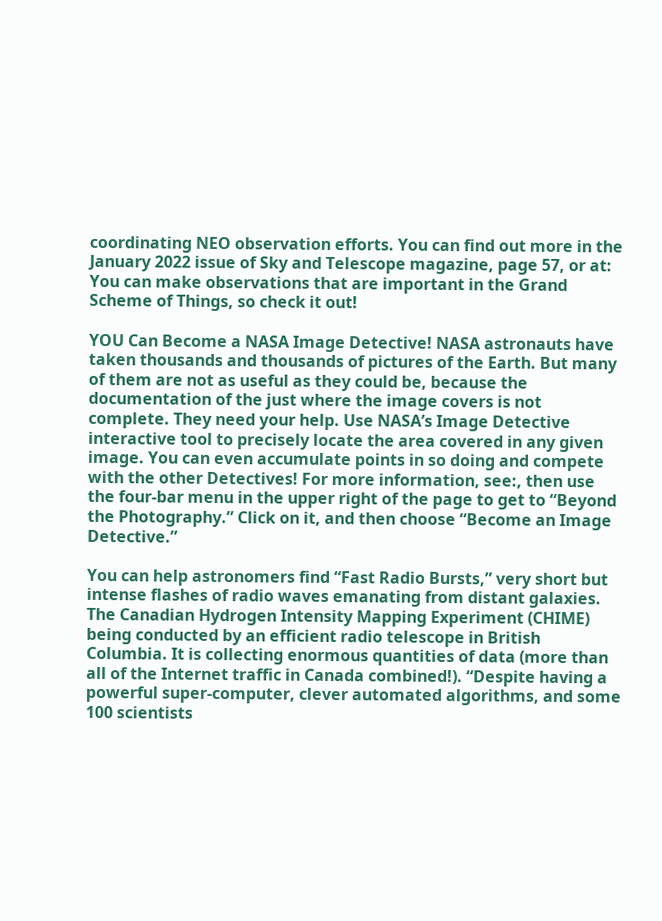coordinating NEO observation efforts. You can find out more in the January 2022 issue of Sky and Telescope magazine, page 57, or at: You can make observations that are important in the Grand Scheme of Things, so check it out!

YOU Can Become a NASA Image Detective! NASA astronauts have taken thousands and thousands of pictures of the Earth. But many of them are not as useful as they could be, because the documentation of the just where the image covers is not complete. They need your help. Use NASA’s Image Detective interactive tool to precisely locate the area covered in any given image. You can even accumulate points in so doing and compete with the other Detectives! For more information, see:, then use the four-bar menu in the upper right of the page to get to “Beyond the Photography.” Click on it, and then choose “Become an Image Detective.”

You can help astronomers find “Fast Radio Bursts,” very short but intense flashes of radio waves emanating from distant galaxies. The Canadian Hydrogen Intensity Mapping Experiment (CHIME) being conducted by an efficient radio telescope in British Columbia. It is collecting enormous quantities of data (more than all of the Internet traffic in Canada combined!). “Despite having a powerful super-computer, clever automated algorithms, and some 100 scientists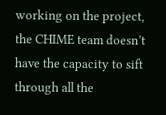working on the project, the CHIME team doesn’t have the capacity to sift through all the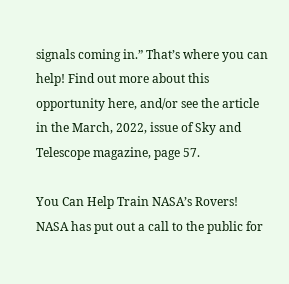signals coming in.” That’s where you can help! Find out more about this opportunity here, and/or see the article in the March, 2022, issue of Sky and Telescope magazine, page 57.

You Can Help Train NASA’s Rovers! NASA has put out a call to the public for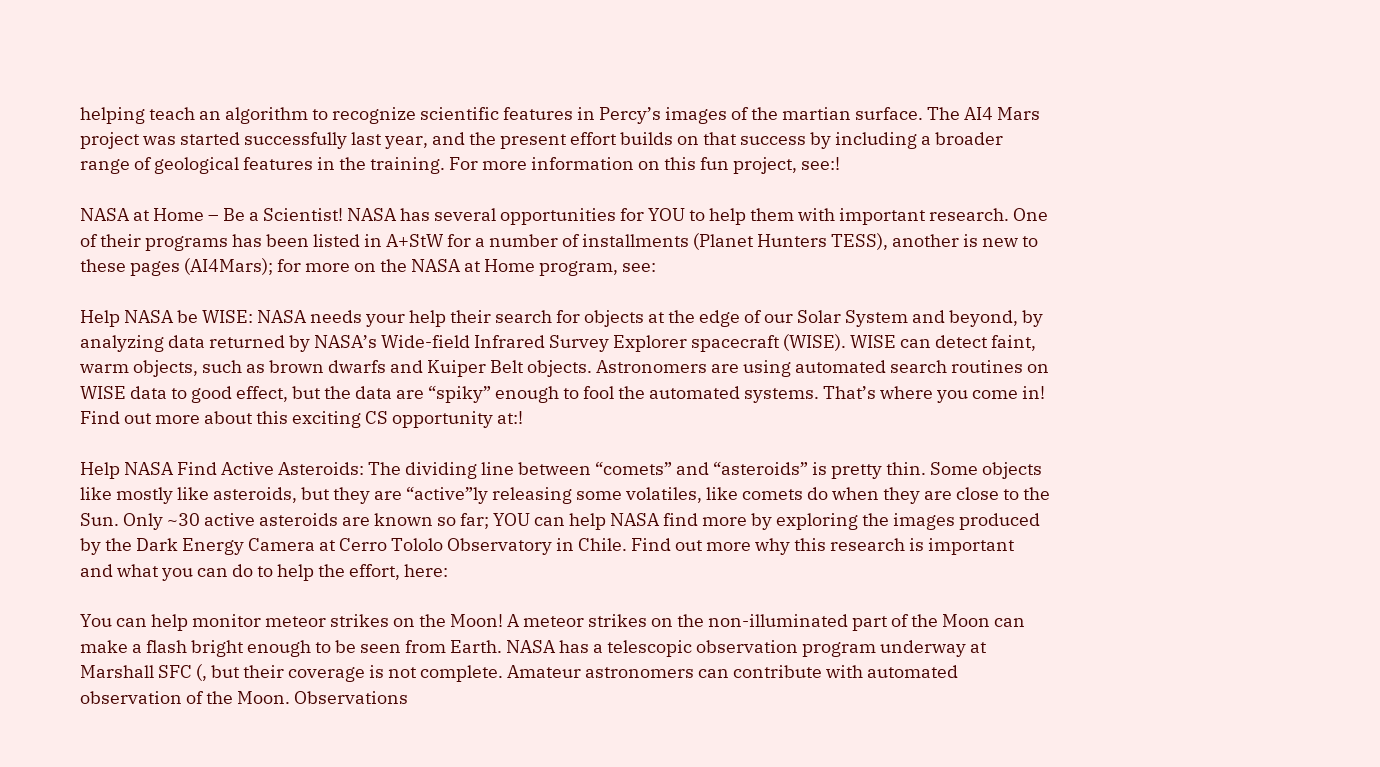helping teach an algorithm to recognize scientific features in Percy’s images of the martian surface. The AI4 Mars project was started successfully last year, and the present effort builds on that success by including a broader range of geological features in the training. For more information on this fun project, see:!

NASA at Home – Be a Scientist! NASA has several opportunities for YOU to help them with important research. One of their programs has been listed in A+StW for a number of installments (Planet Hunters TESS), another is new to these pages (AI4Mars); for more on the NASA at Home program, see:

Help NASA be WISE: NASA needs your help their search for objects at the edge of our Solar System and beyond, by analyzing data returned by NASA’s Wide-field Infrared Survey Explorer spacecraft (WISE). WISE can detect faint, warm objects, such as brown dwarfs and Kuiper Belt objects. Astronomers are using automated search routines on WISE data to good effect, but the data are “spiky” enough to fool the automated systems. That’s where you come in! Find out more about this exciting CS opportunity at:!

Help NASA Find Active Asteroids: The dividing line between “comets” and “asteroids” is pretty thin. Some objects like mostly like asteroids, but they are “active”ly releasing some volatiles, like comets do when they are close to the Sun. Only ~30 active asteroids are known so far; YOU can help NASA find more by exploring the images produced by the Dark Energy Camera at Cerro Tololo Observatory in Chile. Find out more why this research is important and what you can do to help the effort, here:

You can help monitor meteor strikes on the Moon! A meteor strikes on the non-illuminated part of the Moon can make a flash bright enough to be seen from Earth. NASA has a telescopic observation program underway at Marshall SFC (, but their coverage is not complete. Amateur astronomers can contribute with automated observation of the Moon. Observations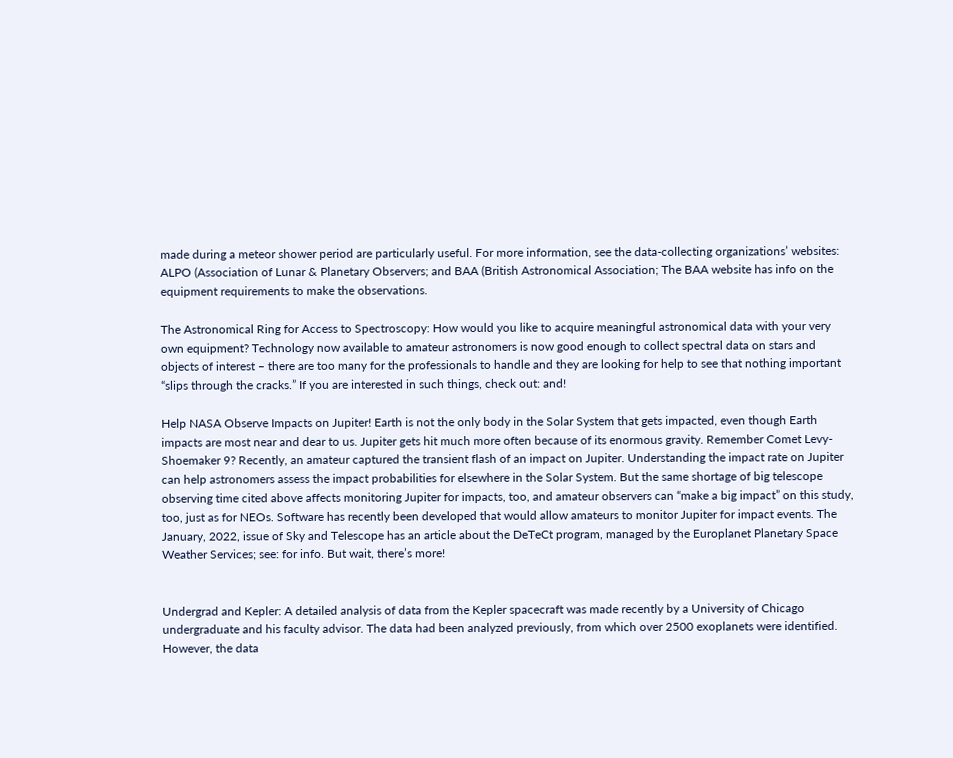made during a meteor shower period are particularly useful. For more information, see the data-collecting organizations’ websites: ALPO (Association of Lunar & Planetary Observers; and BAA (British Astronomical Association; The BAA website has info on the equipment requirements to make the observations.

The Astronomical Ring for Access to Spectroscopy: How would you like to acquire meaningful astronomical data with your very own equipment? Technology now available to amateur astronomers is now good enough to collect spectral data on stars and objects of interest – there are too many for the professionals to handle and they are looking for help to see that nothing important “slips through the cracks.” If you are interested in such things, check out: and!

Help NASA Observe Impacts on Jupiter! Earth is not the only body in the Solar System that gets impacted, even though Earth impacts are most near and dear to us. Jupiter gets hit much more often because of its enormous gravity. Remember Comet Levy-Shoemaker 9? Recently, an amateur captured the transient flash of an impact on Jupiter. Understanding the impact rate on Jupiter can help astronomers assess the impact probabilities for elsewhere in the Solar System. But the same shortage of big telescope observing time cited above affects monitoring Jupiter for impacts, too, and amateur observers can “make a big impact” on this study, too, just as for NEOs. Software has recently been developed that would allow amateurs to monitor Jupiter for impact events. The January, 2022, issue of Sky and Telescope has an article about the DeTeCt program, managed by the Europlanet Planetary Space Weather Services; see: for info. But wait, there’s more!


Undergrad and Kepler: A detailed analysis of data from the Kepler spacecraft was made recently by a University of Chicago undergraduate and his faculty advisor. The data had been analyzed previously, from which over 2500 exoplanets were identified. However, the data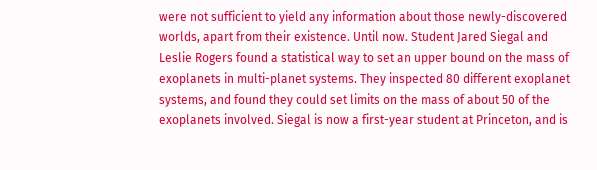were not sufficient to yield any information about those newly-discovered worlds, apart from their existence. Until now. Student Jared Siegal and Leslie Rogers found a statistical way to set an upper bound on the mass of exoplanets in multi-planet systems. They inspected 80 different exoplanet systems, and found they could set limits on the mass of about 50 of the exoplanets involved. Siegal is now a first-year student at Princeton, and is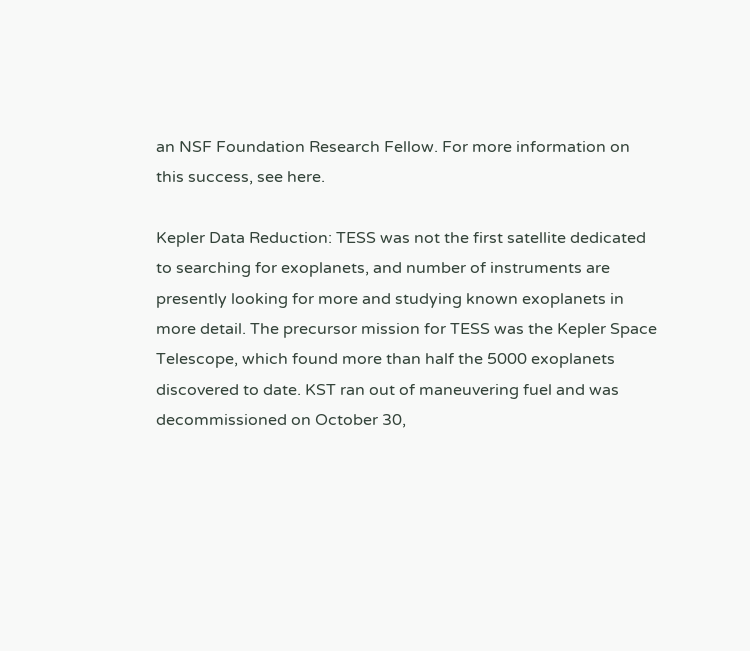an NSF Foundation Research Fellow. For more information on this success, see here.

Kepler Data Reduction: TESS was not the first satellite dedicated to searching for exoplanets, and number of instruments are presently looking for more and studying known exoplanets in more detail. The precursor mission for TESS was the Kepler Space Telescope, which found more than half the 5000 exoplanets discovered to date. KST ran out of maneuvering fuel and was decommissioned on October 30,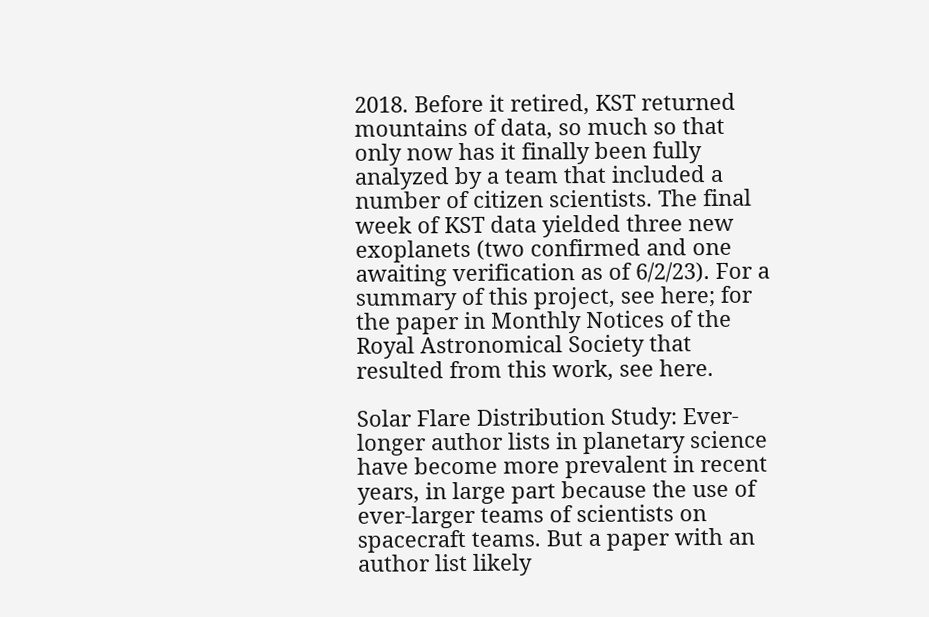2018. Before it retired, KST returned mountains of data, so much so that only now has it finally been fully analyzed by a team that included a number of citizen scientists. The final week of KST data yielded three new exoplanets (two confirmed and one awaiting verification as of 6/2/23). For a summary of this project, see here; for the paper in Monthly Notices of the Royal Astronomical Society that resulted from this work, see here.

Solar Flare Distribution Study: Ever-longer author lists in planetary science have become more prevalent in recent years, in large part because the use of ever-larger teams of scientists on spacecraft teams. But a paper with an author list likely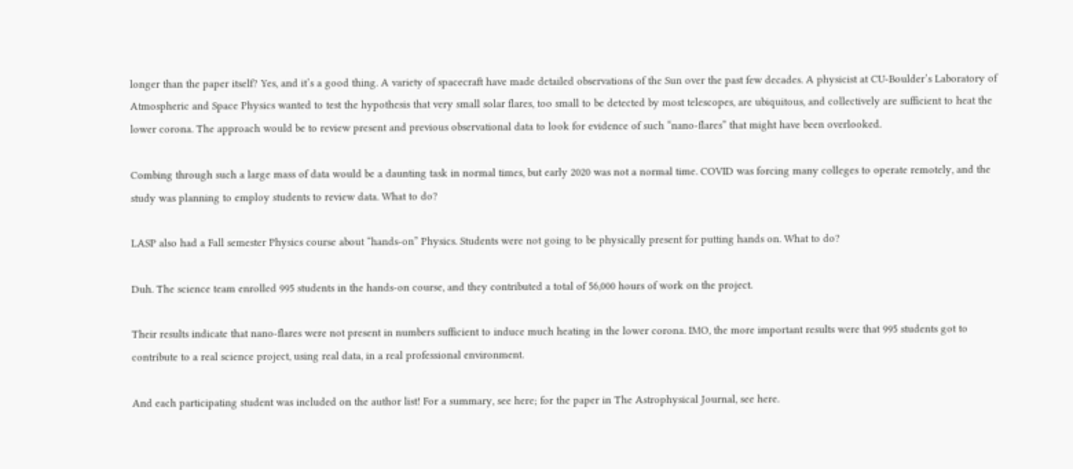longer than the paper itself? Yes, and it’s a good thing. A variety of spacecraft have made detailed observations of the Sun over the past few decades. A physicist at CU-Boulder’s Laboratory of Atmospheric and Space Physics wanted to test the hypothesis that very small solar flares, too small to be detected by most telescopes, are ubiquitous, and collectively are sufficient to heat the lower corona. The approach would be to review present and previous observational data to look for evidence of such “nano-flares” that might have been overlooked.

Combing through such a large mass of data would be a daunting task in normal times, but early 2020 was not a normal time. COVID was forcing many colleges to operate remotely, and the study was planning to employ students to review data. What to do?

LASP also had a Fall semester Physics course about “hands-on” Physics. Students were not going to be physically present for putting hands on. What to do?

Duh. The science team enrolled 995 students in the hands-on course, and they contributed a total of 56,000 hours of work on the project.

Their results indicate that nano-flares were not present in numbers sufficient to induce much heating in the lower corona. IMO, the more important results were that 995 students got to contribute to a real science project, using real data, in a real professional environment.

And each participating student was included on the author list! For a summary, see here; for the paper in The Astrophysical Journal, see here.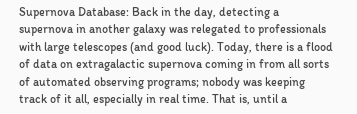Supernova Database: Back in the day, detecting a supernova in another galaxy was relegated to professionals with large telescopes (and good luck). Today, there is a flood of data on extragalactic supernova coming in from all sorts of automated observing programs; nobody was keeping track of it all, especially in real time. That is, until a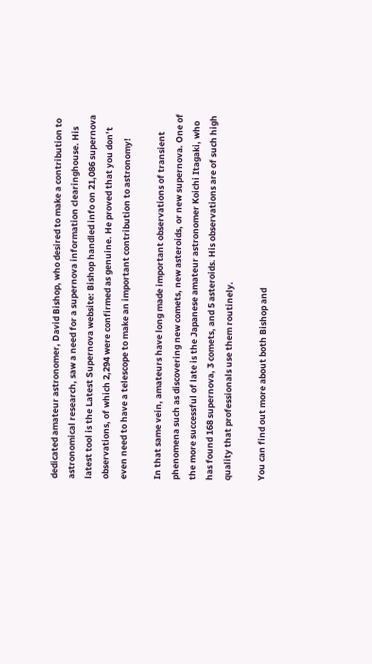dedicated amateur astronomer, David Bishop, who desired to make a contribution to astronomical research, saw a need for a supernova information clearinghouse. His latest tool is the Latest Supernova website: Bishop handled info on 21,086 supernova observations, of which 2,294 were confirmed as genuine. He proved that you don’t even need to have a telescope to make an important contribution to astronomy!

In that same vein, amateurs have long made important observations of transient phenomena such as discovering new comets, new asteroids, or new supernova. One of the more successful of late is the Japanese amateur astronomer Koichi Itagaki, who has found 168 supernova, 3 comets, and 5 asteroids. His observations are of such high quality that professionals use them routinely.

You can find out more about both Bishop and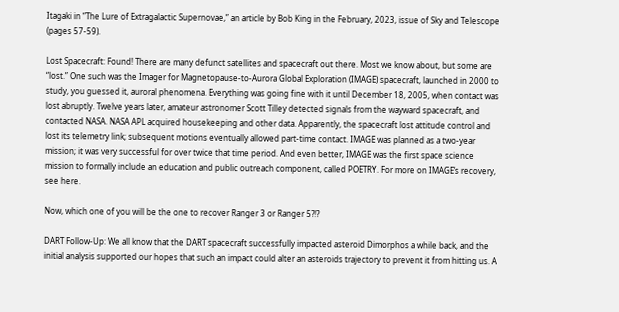Itagaki in “The Lure of Extragalactic Supernovae,” an article by Bob King in the February, 2023, issue of Sky and Telescope (pages 57-59).

Lost Spacecraft: Found! There are many defunct satellites and spacecraft out there. Most we know about, but some are “lost.” One such was the Imager for Magnetopause-to-Aurora Global Exploration (IMAGE) spacecraft, launched in 2000 to study, you guessed it, auroral phenomena. Everything was going fine with it until December 18, 2005, when contact was lost abruptly. Twelve years later, amateur astronomer Scott Tilley detected signals from the wayward spacecraft, and contacted NASA. NASA APL acquired housekeeping and other data. Apparently, the spacecraft lost attitude control and lost its telemetry link; subsequent motions eventually allowed part-time contact. IMAGE was planned as a two-year mission; it was very successful for over twice that time period. And even better, IMAGE was the first space science mission to formally include an education and public outreach component, called POETRY. For more on IMAGE’s recovery, see here.

Now, which one of you will be the one to recover Ranger 3 or Ranger 5?!?

DART Follow-Up: We all know that the DART spacecraft successfully impacted asteroid Dimorphos a while back, and the initial analysis supported our hopes that such an impact could alter an asteroids trajectory to prevent it from hitting us. A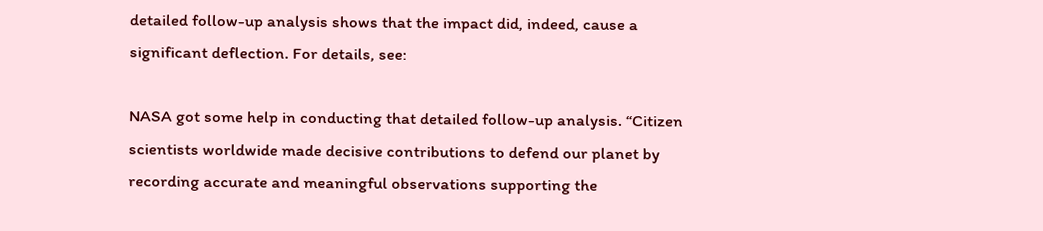detailed follow-up analysis shows that the impact did, indeed, cause a significant deflection. For details, see:

NASA got some help in conducting that detailed follow-up analysis. “Citizen scientists worldwide made decisive contributions to defend our planet by recording accurate and meaningful observations supporting the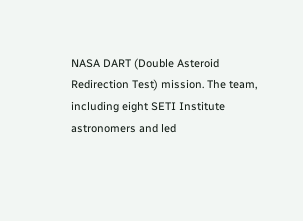NASA DART (Double Asteroid Redirection Test) mission. The team, including eight SETI Institute astronomers and led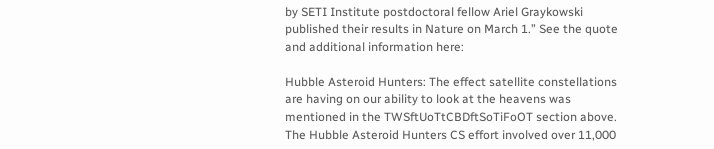by SETI Institute postdoctoral fellow Ariel Graykowski published their results in Nature on March 1.” See the quote and additional information here:

Hubble Asteroid Hunters: The effect satellite constellations are having on our ability to look at the heavens was mentioned in the TWSftUoTtCBDftSoTiFoOT section above. The Hubble Asteroid Hunters CS effort involved over 11,000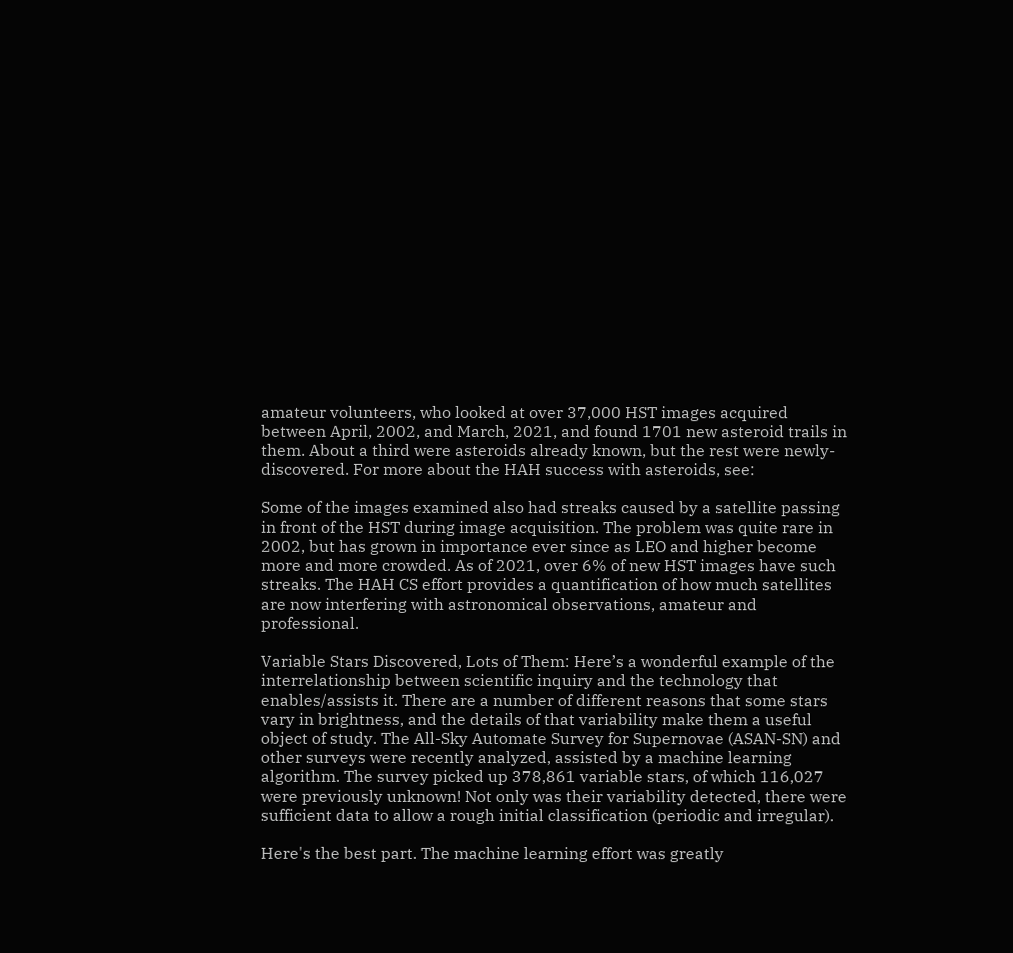amateur volunteers, who looked at over 37,000 HST images acquired between April, 2002, and March, 2021, and found 1701 new asteroid trails in them. About a third were asteroids already known, but the rest were newly-discovered. For more about the HAH success with asteroids, see:

Some of the images examined also had streaks caused by a satellite passing in front of the HST during image acquisition. The problem was quite rare in 2002, but has grown in importance ever since as LEO and higher become more and more crowded. As of 2021, over 6% of new HST images have such streaks. The HAH CS effort provides a quantification of how much satellites are now interfering with astronomical observations, amateur and professional.

Variable Stars Discovered, Lots of Them: Here’s a wonderful example of the interrelationship between scientific inquiry and the technology that enables/assists it. There are a number of different reasons that some stars vary in brightness, and the details of that variability make them a useful object of study. The All-Sky Automate Survey for Supernovae (ASAN-SN) and other surveys were recently analyzed, assisted by a machine learning algorithm. The survey picked up 378,861 variable stars, of which 116,027 were previously unknown! Not only was their variability detected, there were sufficient data to allow a rough initial classification (periodic and irregular).

Here's the best part. The machine learning effort was greatly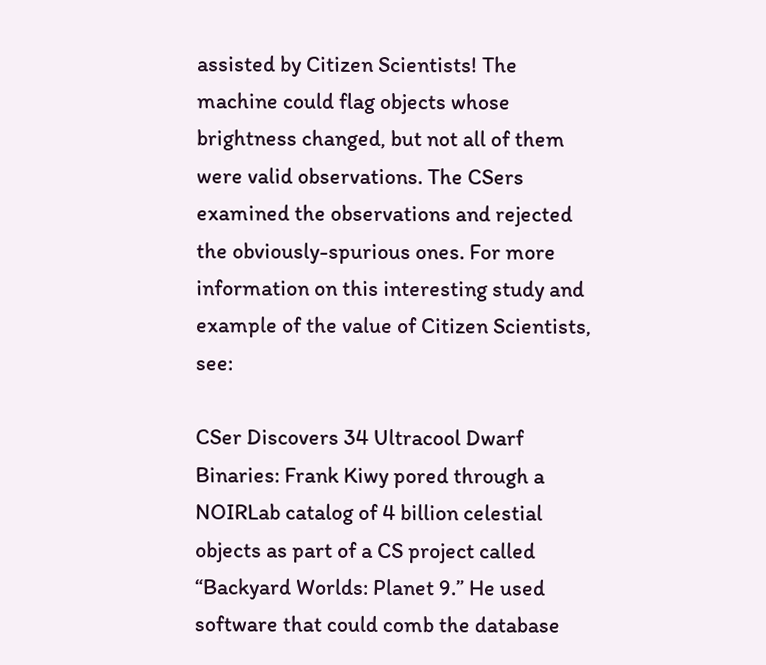assisted by Citizen Scientists! The machine could flag objects whose brightness changed, but not all of them were valid observations. The CSers examined the observations and rejected the obviously-spurious ones. For more information on this interesting study and example of the value of Citizen Scientists, see:

CSer Discovers 34 Ultracool Dwarf Binaries: Frank Kiwy pored through a NOIRLab catalog of 4 billion celestial objects as part of a CS project called “Backyard Worlds: Planet 9.” He used software that could comb the database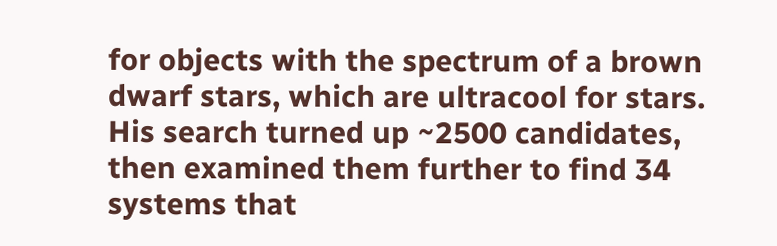for objects with the spectrum of a brown dwarf stars, which are ultracool for stars. His search turned up ~2500 candidates, then examined them further to find 34 systems that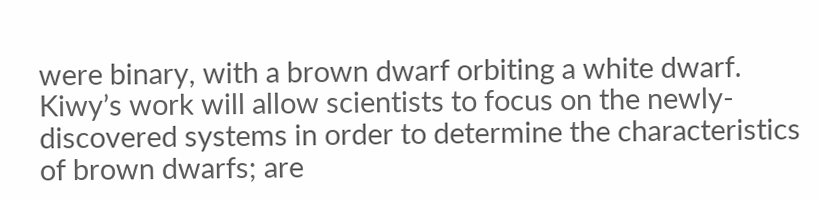were binary, with a brown dwarf orbiting a white dwarf. Kiwy’s work will allow scientists to focus on the newly-discovered systems in order to determine the characteristics of brown dwarfs; are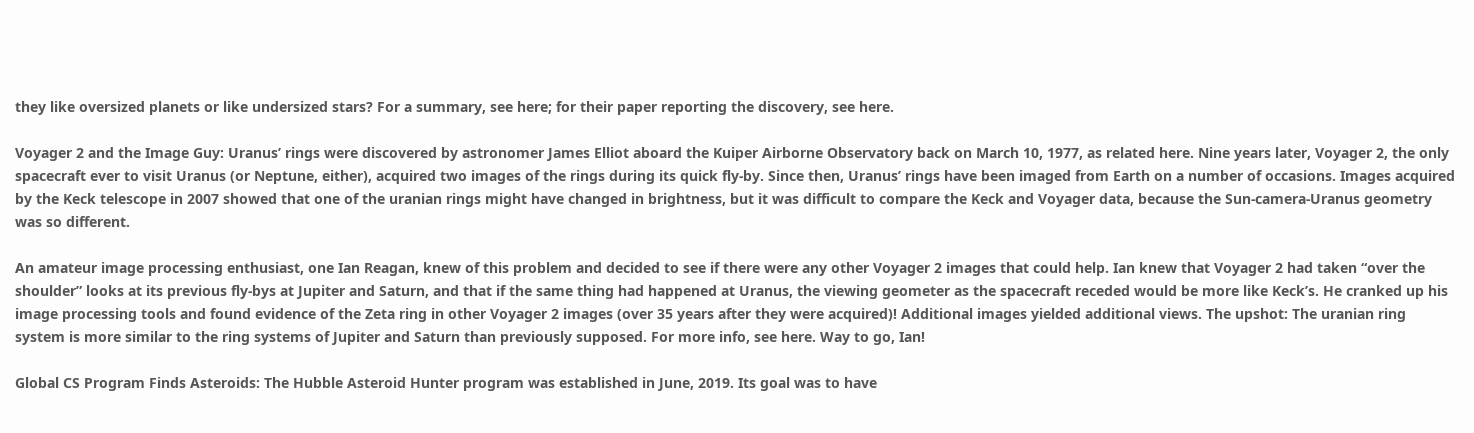they like oversized planets or like undersized stars? For a summary, see here; for their paper reporting the discovery, see here.

Voyager 2 and the Image Guy: Uranus’ rings were discovered by astronomer James Elliot aboard the Kuiper Airborne Observatory back on March 10, 1977, as related here. Nine years later, Voyager 2, the only spacecraft ever to visit Uranus (or Neptune, either), acquired two images of the rings during its quick fly-by. Since then, Uranus’ rings have been imaged from Earth on a number of occasions. Images acquired by the Keck telescope in 2007 showed that one of the uranian rings might have changed in brightness, but it was difficult to compare the Keck and Voyager data, because the Sun-camera-Uranus geometry was so different.

An amateur image processing enthusiast, one Ian Reagan, knew of this problem and decided to see if there were any other Voyager 2 images that could help. Ian knew that Voyager 2 had taken “over the shoulder” looks at its previous fly-bys at Jupiter and Saturn, and that if the same thing had happened at Uranus, the viewing geometer as the spacecraft receded would be more like Keck’s. He cranked up his image processing tools and found evidence of the Zeta ring in other Voyager 2 images (over 35 years after they were acquired)! Additional images yielded additional views. The upshot: The uranian ring system is more similar to the ring systems of Jupiter and Saturn than previously supposed. For more info, see here. Way to go, Ian!

Global CS Program Finds Asteroids: The Hubble Asteroid Hunter program was established in June, 2019. Its goal was to have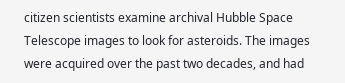citizen scientists examine archival Hubble Space Telescope images to look for asteroids. The images were acquired over the past two decades, and had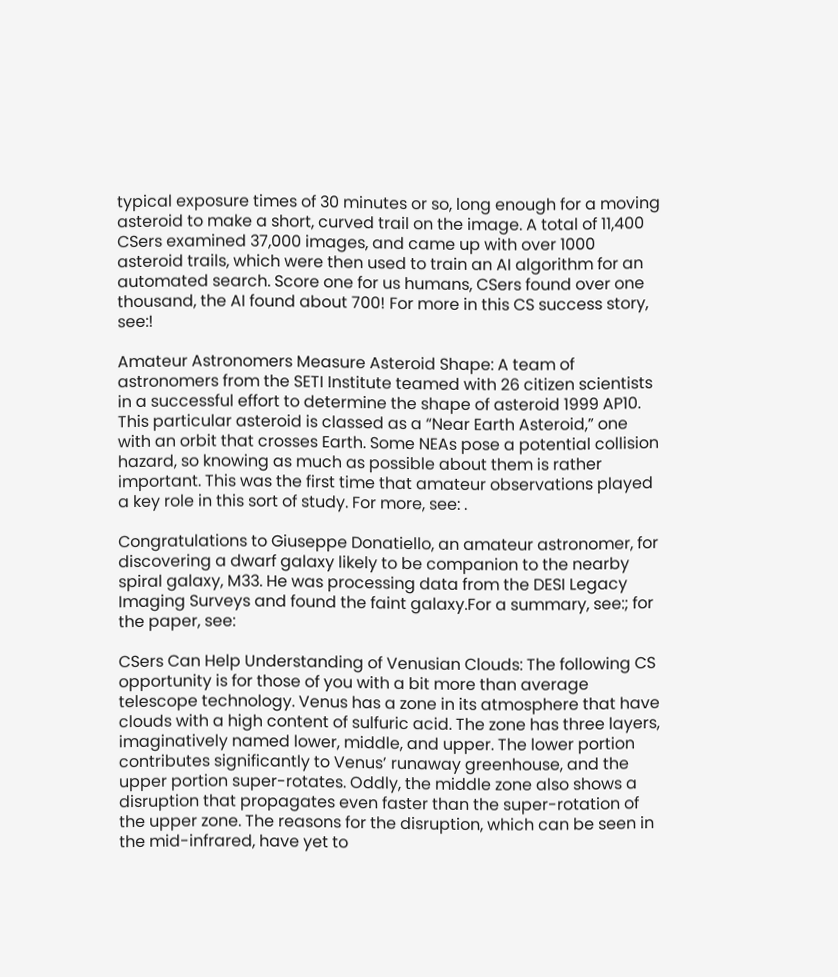typical exposure times of 30 minutes or so, long enough for a moving asteroid to make a short, curved trail on the image. A total of 11,400 CSers examined 37,000 images, and came up with over 1000 asteroid trails, which were then used to train an AI algorithm for an automated search. Score one for us humans, CSers found over one thousand, the AI found about 700! For more in this CS success story, see:!

Amateur Astronomers Measure Asteroid Shape: A team of astronomers from the SETI Institute teamed with 26 citizen scientists in a successful effort to determine the shape of asteroid 1999 AP10. This particular asteroid is classed as a “Near Earth Asteroid,” one with an orbit that crosses Earth. Some NEAs pose a potential collision hazard, so knowing as much as possible about them is rather important. This was the first time that amateur observations played a key role in this sort of study. For more, see: .

Congratulations to Giuseppe Donatiello, an amateur astronomer, for discovering a dwarf galaxy likely to be companion to the nearby spiral galaxy, M33. He was processing data from the DESI Legacy Imaging Surveys and found the faint galaxy.For a summary, see:; for the paper, see:

CSers Can Help Understanding of Venusian Clouds: The following CS opportunity is for those of you with a bit more than average telescope technology. Venus has a zone in its atmosphere that have clouds with a high content of sulfuric acid. The zone has three layers, imaginatively named lower, middle, and upper. The lower portion contributes significantly to Venus’ runaway greenhouse, and the upper portion super-rotates. Oddly, the middle zone also shows a disruption that propagates even faster than the super-rotation of the upper zone. The reasons for the disruption, which can be seen in the mid-infrared, have yet to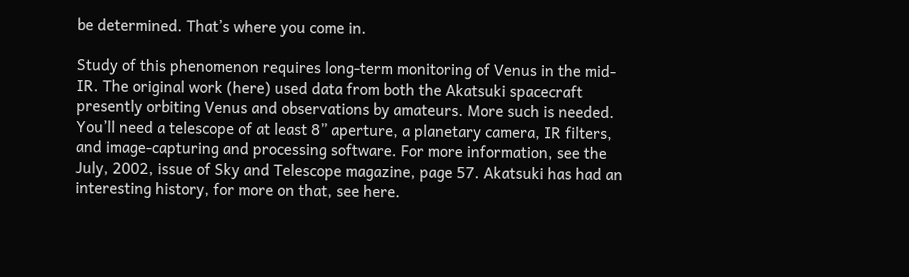be determined. That’s where you come in.

Study of this phenomenon requires long-term monitoring of Venus in the mid-IR. The original work (here) used data from both the Akatsuki spacecraft presently orbiting Venus and observations by amateurs. More such is needed. You’ll need a telescope of at least 8” aperture, a planetary camera, IR filters, and image-capturing and processing software. For more information, see the July, 2002, issue of Sky and Telescope magazine, page 57. Akatsuki has had an interesting history, for more on that, see here.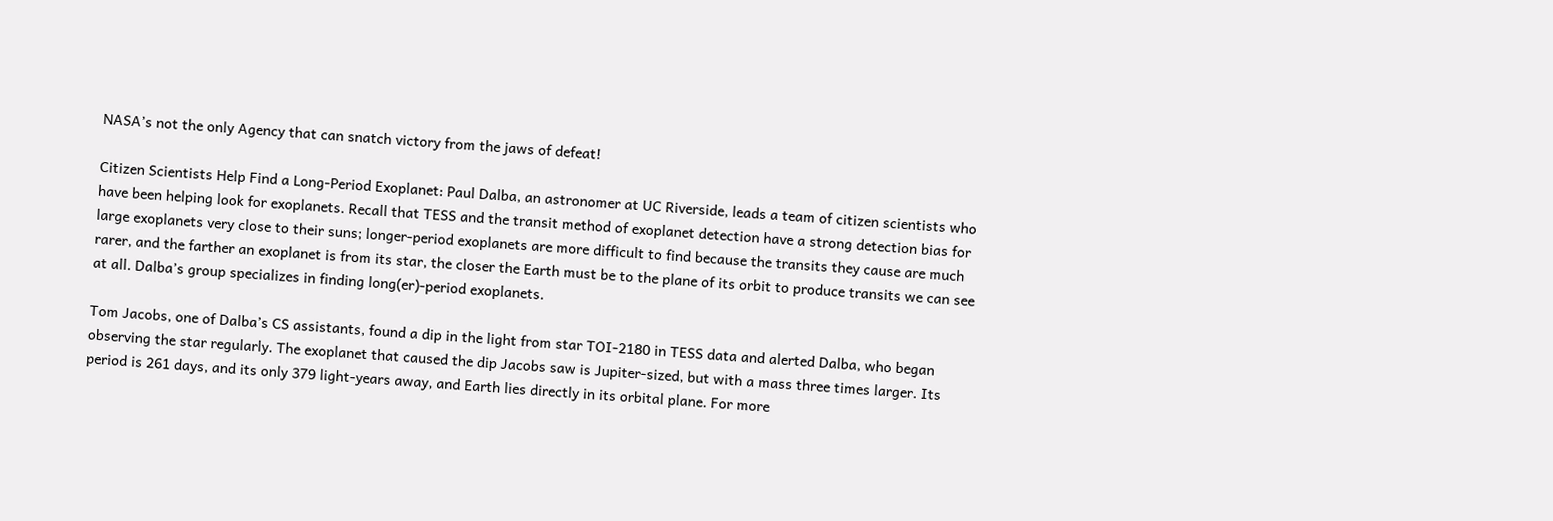NASA’s not the only Agency that can snatch victory from the jaws of defeat!

Citizen Scientists Help Find a Long-Period Exoplanet: Paul Dalba, an astronomer at UC Riverside, leads a team of citizen scientists who have been helping look for exoplanets. Recall that TESS and the transit method of exoplanet detection have a strong detection bias for large exoplanets very close to their suns; longer-period exoplanets are more difficult to find because the transits they cause are much rarer, and the farther an exoplanet is from its star, the closer the Earth must be to the plane of its orbit to produce transits we can see at all. Dalba’s group specializes in finding long(er)-period exoplanets.

Tom Jacobs, one of Dalba’s CS assistants, found a dip in the light from star TOI-2180 in TESS data and alerted Dalba, who began observing the star regularly. The exoplanet that caused the dip Jacobs saw is Jupiter-sized, but with a mass three times larger. Its period is 261 days, and its only 379 light-years away, and Earth lies directly in its orbital plane. For more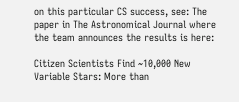on this particular CS success, see: The paper in The Astronomical Journal where the team announces the results is here:

Citizen Scientists Find ~10,000 New Variable Stars: More than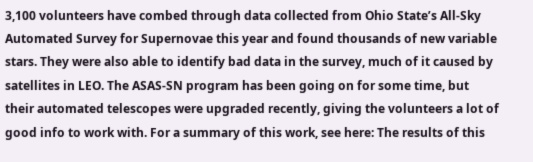3,100 volunteers have combed through data collected from Ohio State’s All-Sky Automated Survey for Supernovae this year and found thousands of new variable stars. They were also able to identify bad data in the survey, much of it caused by satellites in LEO. The ASAS-SN program has been going on for some time, but their automated telescopes were upgraded recently, giving the volunteers a lot of good info to work with. For a summary of this work, see here: The results of this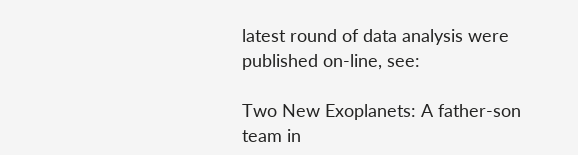latest round of data analysis were published on-line, see:

Two New Exoplanets: A father-son team in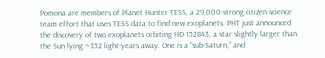Pomona are members of Planet Hunter TESS, a 29,000-strong citizen science team effort that uses TESS data to find new exoplanets. PHT just announced the discovery of two exoplanets orbiting HD 152843, a star slightly larger than the Sun lying ~352 light-years away. One is a “sub-Saturn,” and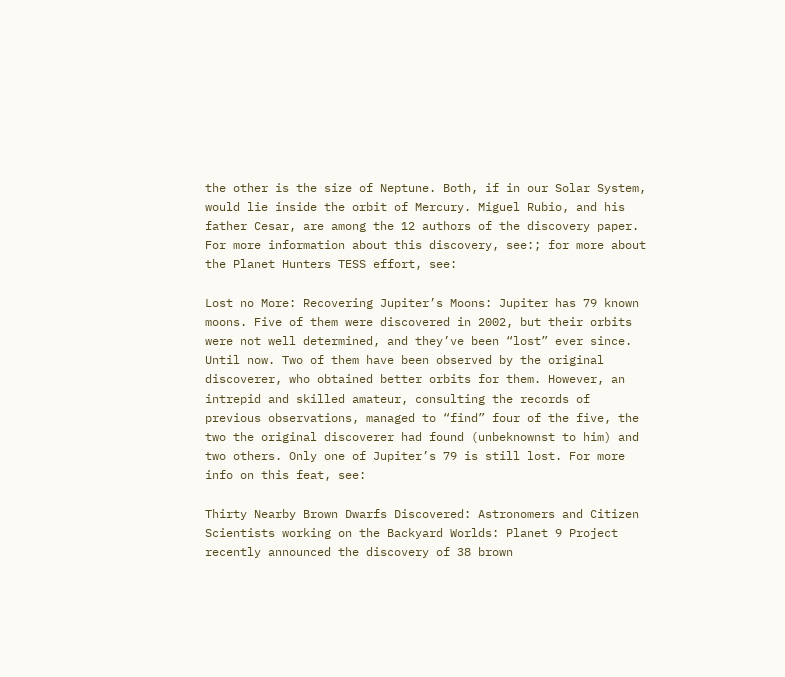the other is the size of Neptune. Both, if in our Solar System, would lie inside the orbit of Mercury. Miguel Rubio, and his father Cesar, are among the 12 authors of the discovery paper. For more information about this discovery, see:; for more about the Planet Hunters TESS effort, see:

Lost no More: Recovering Jupiter’s Moons: Jupiter has 79 known moons. Five of them were discovered in 2002, but their orbits were not well determined, and they’ve been “lost” ever since. Until now. Two of them have been observed by the original discoverer, who obtained better orbits for them. However, an intrepid and skilled amateur, consulting the records of previous observations, managed to “find” four of the five, the two the original discoverer had found (unbeknownst to him) and two others. Only one of Jupiter’s 79 is still lost. For more info on this feat, see:

Thirty Nearby Brown Dwarfs Discovered: Astronomers and Citizen Scientists working on the Backyard Worlds: Planet 9 Project recently announced the discovery of 38 brown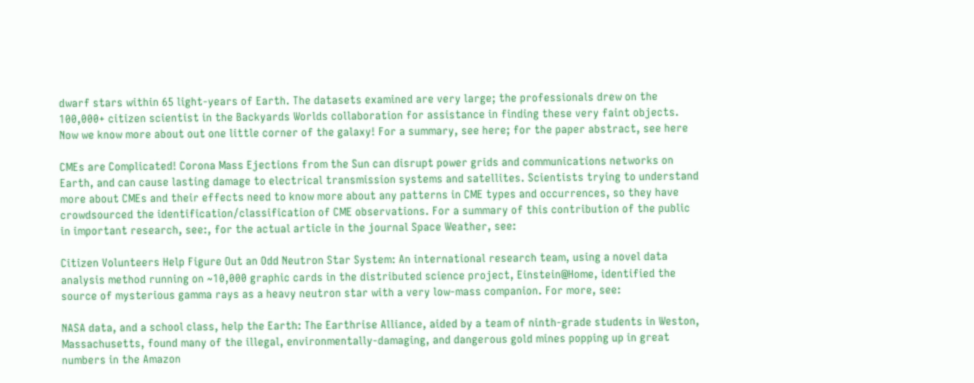dwarf stars within 65 light-years of Earth. The datasets examined are very large; the professionals drew on the 100,000+ citizen scientist in the Backyards Worlds collaboration for assistance in finding these very faint objects. Now we know more about out one little corner of the galaxy! For a summary, see here; for the paper abstract, see here

CMEs are Complicated! Corona Mass Ejections from the Sun can disrupt power grids and communications networks on Earth, and can cause lasting damage to electrical transmission systems and satellites. Scientists trying to understand more about CMEs and their effects need to know more about any patterns in CME types and occurrences, so they have crowdsourced the identification/classification of CME observations. For a summary of this contribution of the public in important research, see:, for the actual article in the journal Space Weather, see:

Citizen Volunteers Help Figure Out an Odd Neutron Star System: An international research team, using a novel data analysis method running on ~10,000 graphic cards in the distributed science project, Einstein@Home, identified the source of mysterious gamma rays as a heavy neutron star with a very low-mass companion. For more, see:

NASA data, and a school class, help the Earth: The Earthrise Alliance, aided by a team of ninth-grade students in Weston, Massachusetts, found many of the illegal, environmentally-damaging, and dangerous gold mines popping up in great numbers in the Amazon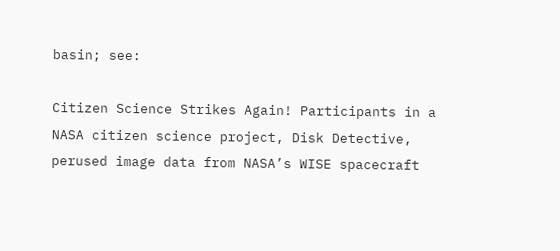basin; see:

Citizen Science Strikes Again! Participants in a NASA citizen science project, Disk Detective, perused image data from NASA’s WISE spacecraft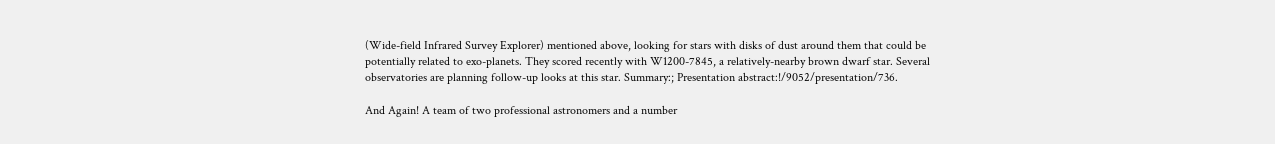(Wide-field Infrared Survey Explorer) mentioned above, looking for stars with disks of dust around them that could be potentially related to exo-planets. They scored recently with W1200-7845, a relatively-nearby brown dwarf star. Several observatories are planning follow-up looks at this star. Summary:; Presentation abstract:!/9052/presentation/736.

And Again! A team of two professional astronomers and a number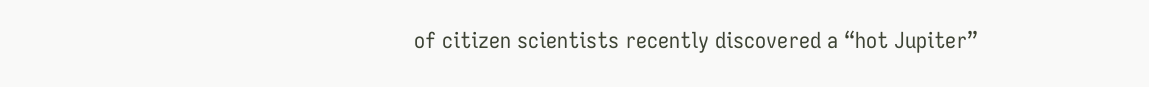of citizen scientists recently discovered a “hot Jupiter”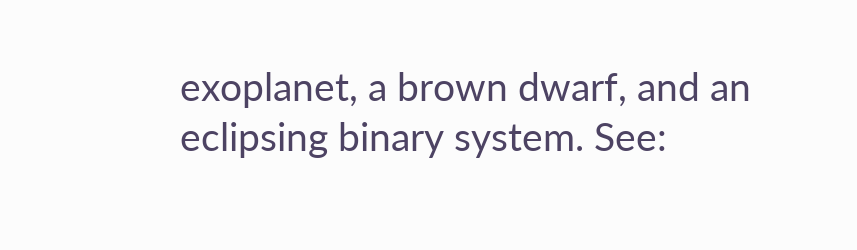exoplanet, a brown dwarf, and an eclipsing binary system. See: